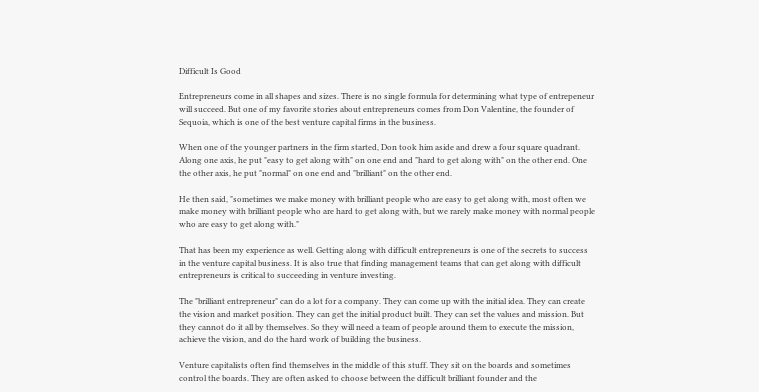Difficult Is Good

Entrepreneurs come in all shapes and sizes. There is no single formula for determining what type of entrepeneur will succeed. But one of my favorite stories about entrepreneurs comes from Don Valentine, the founder of Sequoia, which is one of the best venture capital firms in the business.

When one of the younger partners in the firm started, Don took him aside and drew a four square quadrant. Along one axis, he put "easy to get along with" on one end and "hard to get along with" on the other end. One the other axis, he put "normal" on one end and "brilliant" on the other end.

He then said, "sometimes we make money with brilliant people who are easy to get along with, most often we make money with brilliant people who are hard to get along with, but we rarely make money with normal people who are easy to get along with."

That has been my experience as well. Getting along with difficult entrepreneurs is one of the secrets to success in the venture capital business. It is also true that finding management teams that can get along with difficult entrepreneurs is critical to succeeding in venture investing.

The "brilliant entrepreneur" can do a lot for a company. They can come up with the initial idea. They can create the vision and market position. They can get the initial product built. They can set the values and mission. But they cannot do it all by themselves. So they will need a team of people around them to execute the mission, achieve the vision, and do the hard work of building the business.

Venture capitalists often find themselves in the middle of this stuff. They sit on the boards and sometimes control the boards. They are often asked to choose between the difficult brilliant founder and the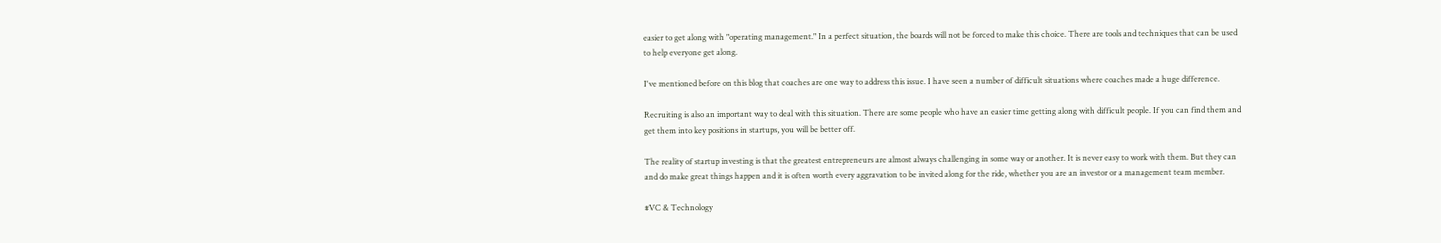easier to get along with "operating management." In a perfect situation, the boards will not be forced to make this choice. There are tools and techniques that can be used to help everyone get along.

I've mentioned before on this blog that coaches are one way to address this issue. I have seen a number of difficult situations where coaches made a huge difference.

Recruiting is also an important way to deal with this situation. There are some people who have an easier time getting along with difficult people. If you can find them and get them into key positions in startups, you will be better off.

The reality of startup investing is that the greatest entrepreneurs are almost always challenging in some way or another. It is never easy to work with them. But they can and do make great things happen and it is often worth every aggravation to be invited along for the ride, whether you are an investor or a management team member.

#VC & Technology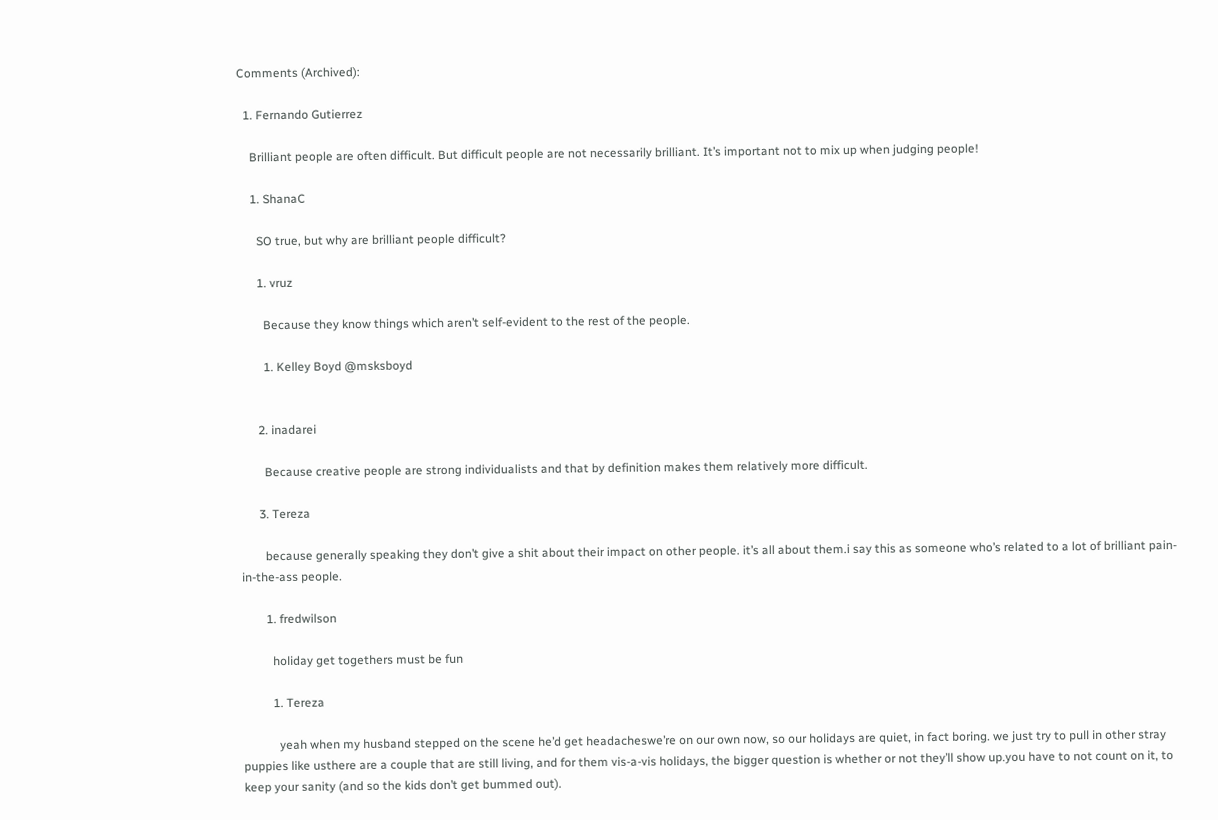Comments (Archived):

  1. Fernando Gutierrez

    Brilliant people are often difficult. But difficult people are not necessarily brilliant. It’s important not to mix up when judging people!

    1. ShanaC

      SO true, but why are brilliant people difficult?

      1. vruz

        Because they know things which aren’t self-evident to the rest of the people.

        1. Kelley Boyd @msksboyd


      2. inadarei

        Because creative people are strong individualists and that by definition makes them relatively more difficult.

      3. Tereza

        because generally speaking they don’t give a shit about their impact on other people. it’s all about them.i say this as someone who’s related to a lot of brilliant pain-in-the-ass people.

        1. fredwilson

          holiday get togethers must be fun

          1. Tereza

            yeah when my husband stepped on the scene he’d get headacheswe’re on our own now, so our holidays are quiet, in fact boring. we just try to pull in other stray puppies like usthere are a couple that are still living, and for them vis-a-vis holidays, the bigger question is whether or not they’ll show up.you have to not count on it, to keep your sanity (and so the kids don’t get bummed out).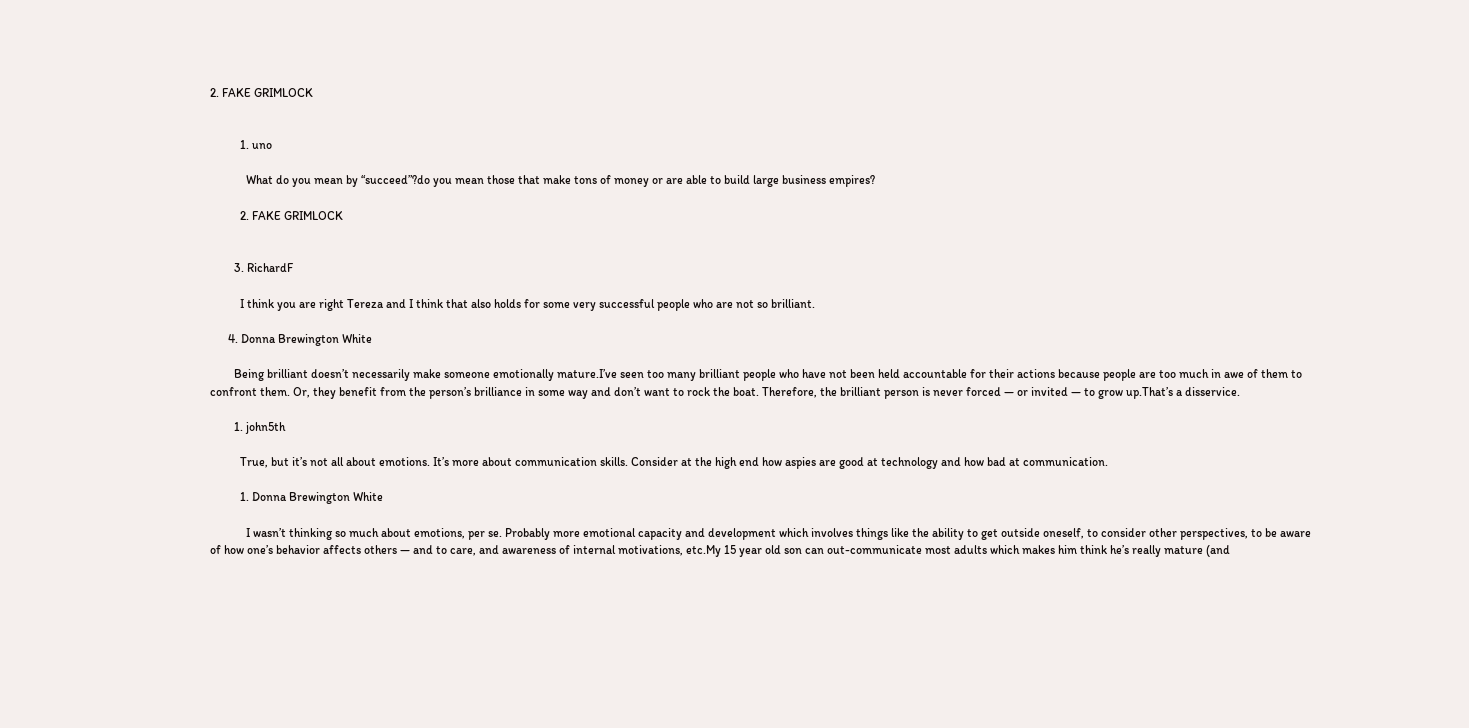2. FAKE GRIMLOCK


          1. uno

            What do you mean by “succeed”?do you mean those that make tons of money or are able to build large business empires?

          2. FAKE GRIMLOCK


        3. RichardF

          I think you are right Tereza and I think that also holds for some very successful people who are not so brilliant.

      4. Donna Brewington White

        Being brilliant doesn’t necessarily make someone emotionally mature.I’ve seen too many brilliant people who have not been held accountable for their actions because people are too much in awe of them to confront them. Or, they benefit from the person’s brilliance in some way and don’t want to rock the boat. Therefore, the brilliant person is never forced — or invited — to grow up.That’s a disservice.

        1. john5th

          True, but it’s not all about emotions. It’s more about communication skills. Consider at the high end how aspies are good at technology and how bad at communication.

          1. Donna Brewington White

            I wasn’t thinking so much about emotions, per se. Probably more emotional capacity and development which involves things like the ability to get outside oneself, to consider other perspectives, to be aware of how one’s behavior affects others — and to care, and awareness of internal motivations, etc.My 15 year old son can out-communicate most adults which makes him think he’s really mature (and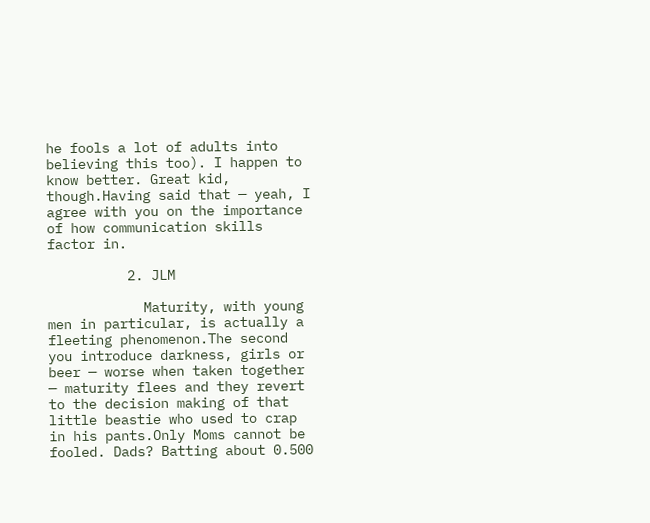he fools a lot of adults into believing this too). I happen to know better. Great kid, though.Having said that — yeah, I agree with you on the importance of how communication skills factor in.

          2. JLM

            Maturity, with young men in particular, is actually a fleeting phenomenon.The second you introduce darkness, girls or beer — worse when taken together — maturity flees and they revert to the decision making of that little beastie who used to crap in his pants.Only Moms cannot be fooled. Dads? Batting about 0.500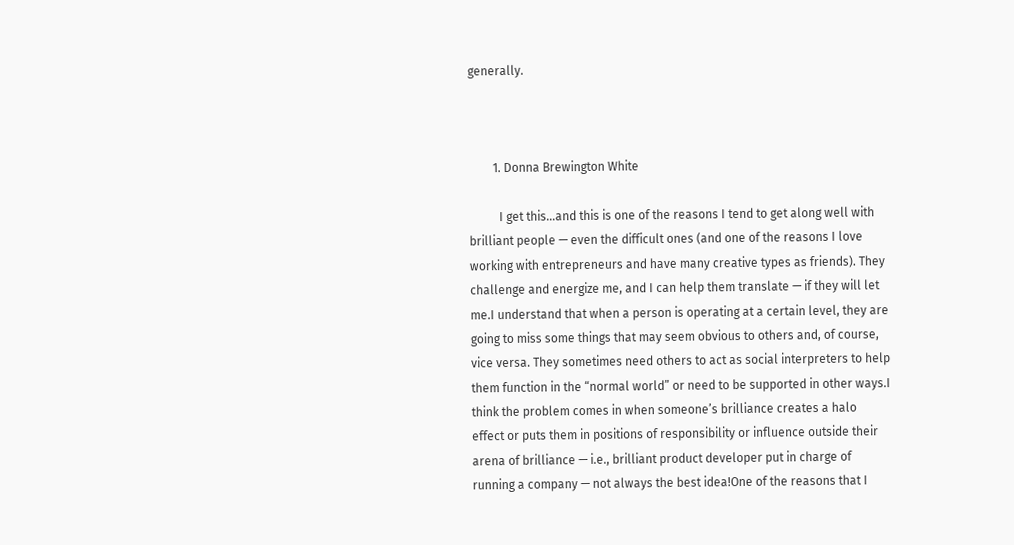generally.



        1. Donna Brewington White

          I get this…and this is one of the reasons I tend to get along well with brilliant people — even the difficult ones (and one of the reasons I love working with entrepreneurs and have many creative types as friends). They challenge and energize me, and I can help them translate — if they will let me.I understand that when a person is operating at a certain level, they are going to miss some things that may seem obvious to others and, of course, vice versa. They sometimes need others to act as social interpreters to help them function in the “normal world” or need to be supported in other ways.I think the problem comes in when someone’s brilliance creates a halo effect or puts them in positions of responsibility or influence outside their arena of brilliance — i.e., brilliant product developer put in charge of running a company — not always the best idea!One of the reasons that I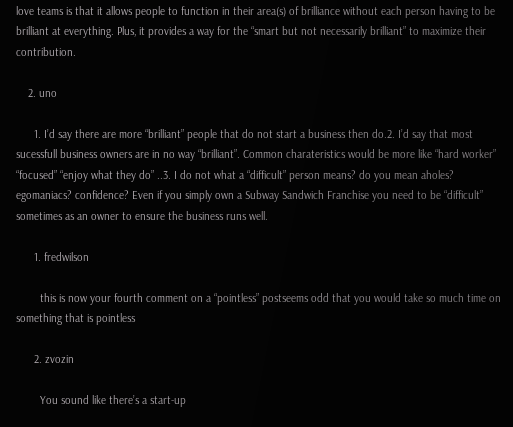love teams is that it allows people to function in their area(s) of brilliance without each person having to be brilliant at everything. Plus, it provides a way for the “smart but not necessarily brilliant” to maximize their contribution.

    2. uno

      1. I’d say there are more “brilliant” people that do not start a business then do.2. I’d say that most sucessfull business owners are in no way “brilliant”. Common charateristics would be more like “hard worker” “focused” “enjoy what they do” ..3. I do not what a “difficult” person means? do you mean aholes? egomaniacs? confidence? Even if you simply own a Subway Sandwich Franchise you need to be “difficult” sometimes as an owner to ensure the business runs well.

      1. fredwilson

        this is now your fourth comment on a “pointless” postseems odd that you would take so much time on something that is pointless

      2. zvozin

        You sound like there’s a start-up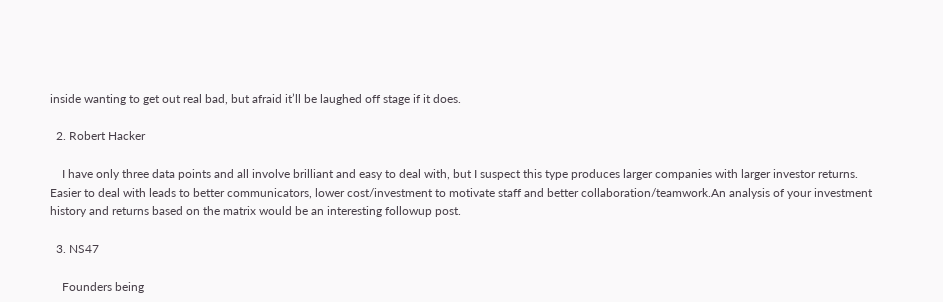inside wanting to get out real bad, but afraid it’ll be laughed off stage if it does.

  2. Robert Hacker

    I have only three data points and all involve brilliant and easy to deal with, but I suspect this type produces larger companies with larger investor returns. Easier to deal with leads to better communicators, lower cost/investment to motivate staff and better collaboration/teamwork.An analysis of your investment history and returns based on the matrix would be an interesting followup post.

  3. NS47

    Founders being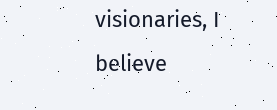visionaries, I believe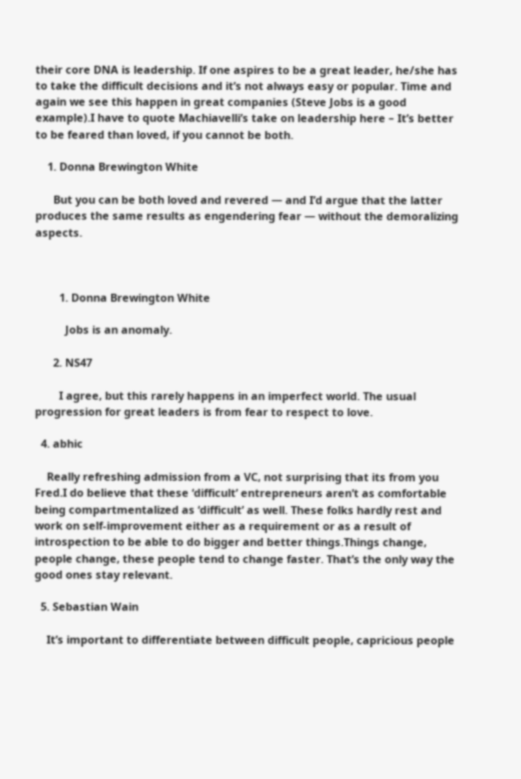their core DNA is leadership. If one aspires to be a great leader, he/she has to take the difficult decisions and it’s not always easy or popular. Time and again we see this happen in great companies (Steve Jobs is a good example).I have to quote Machiavelli’s take on leadership here – It’s better to be feared than loved, if you cannot be both.

    1. Donna Brewington White

      But you can be both loved and revered — and I’d argue that the latter produces the same results as engendering fear — without the demoralizing aspects.



        1. Donna Brewington White

          Jobs is an anomaly.

      2. NS47

        I agree, but this rarely happens in an imperfect world. The usual progression for great leaders is from fear to respect to love.

  4. abhic

    Really refreshing admission from a VC, not surprising that its from you Fred.I do believe that these ‘difficult’ entrepreneurs aren’t as comfortable being compartmentalized as ‘difficult’ as well. These folks hardly rest and work on self-improvement either as a requirement or as a result of introspection to be able to do bigger and better things.Things change, people change, these people tend to change faster. That’s the only way the good ones stay relevant.

  5. Sebastian Wain

    It’s important to differentiate between difficult people, capricious people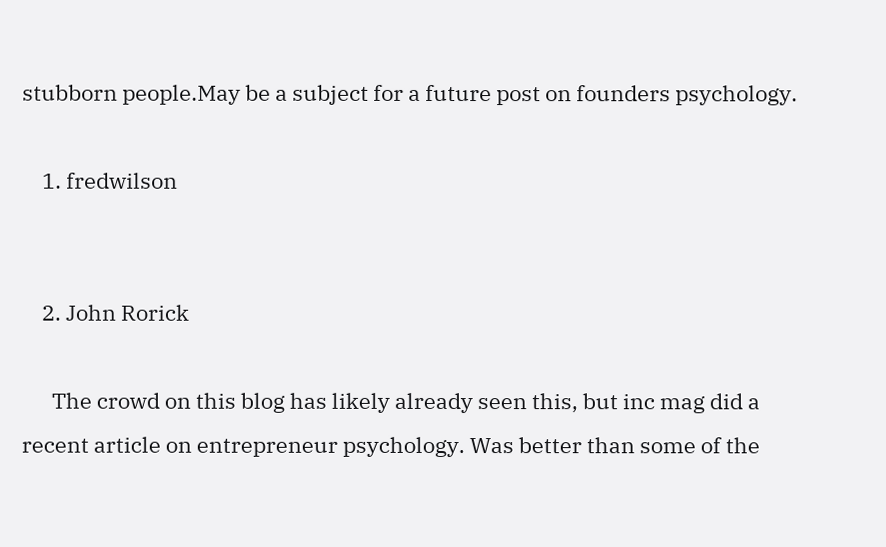stubborn people.May be a subject for a future post on founders psychology.

    1. fredwilson


    2. John Rorick

      The crowd on this blog has likely already seen this, but inc mag did a recent article on entrepreneur psychology. Was better than some of the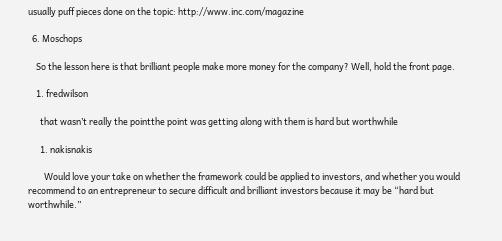usually puff pieces done on the topic: http://www.inc.com/magazine

  6. Moschops

    So the lesson here is that brilliant people make more money for the company? Well, hold the front page.

    1. fredwilson

      that wasn’t really the pointthe point was getting along with them is hard but worthwhile

      1. nakisnakis

        Would love your take on whether the framework could be applied to investors, and whether you would recommend to an entrepreneur to secure difficult and brilliant investors because it may be “hard but worthwhile.”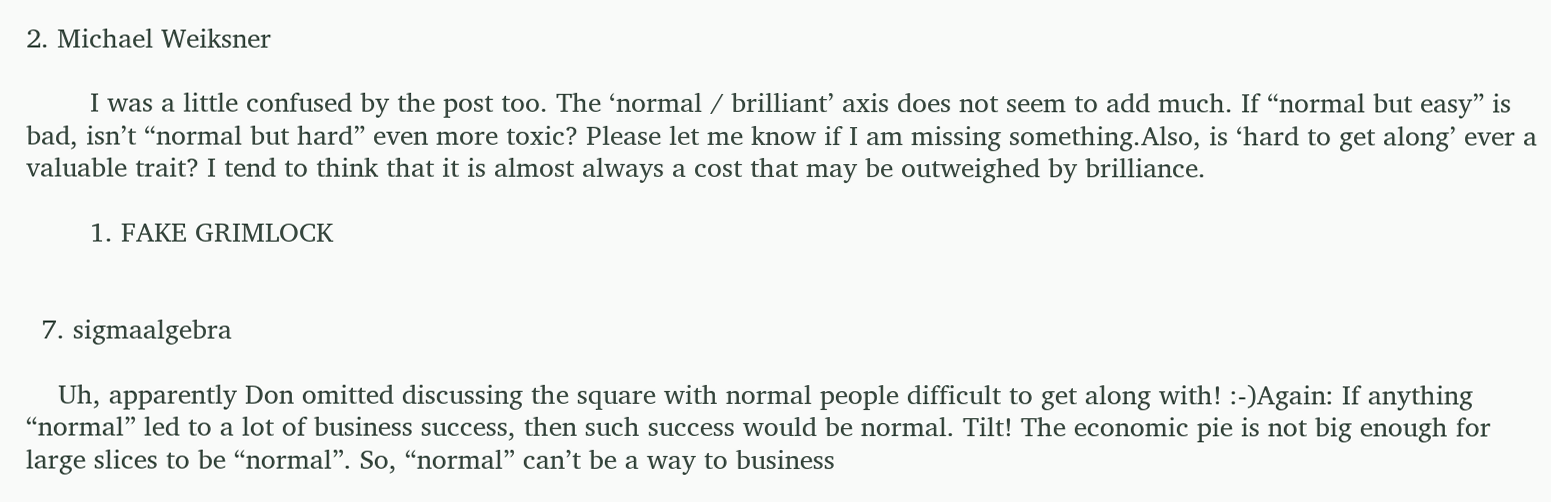2. Michael Weiksner

        I was a little confused by the post too. The ‘normal / brilliant’ axis does not seem to add much. If “normal but easy” is bad, isn’t “normal but hard” even more toxic? Please let me know if I am missing something.Also, is ‘hard to get along’ ever a valuable trait? I tend to think that it is almost always a cost that may be outweighed by brilliance.

        1. FAKE GRIMLOCK


  7. sigmaalgebra

    Uh, apparently Don omitted discussing the square with normal people difficult to get along with! :-)Again: If anything “normal” led to a lot of business success, then such success would be normal. Tilt! The economic pie is not big enough for large slices to be “normal”. So, “normal” can’t be a way to business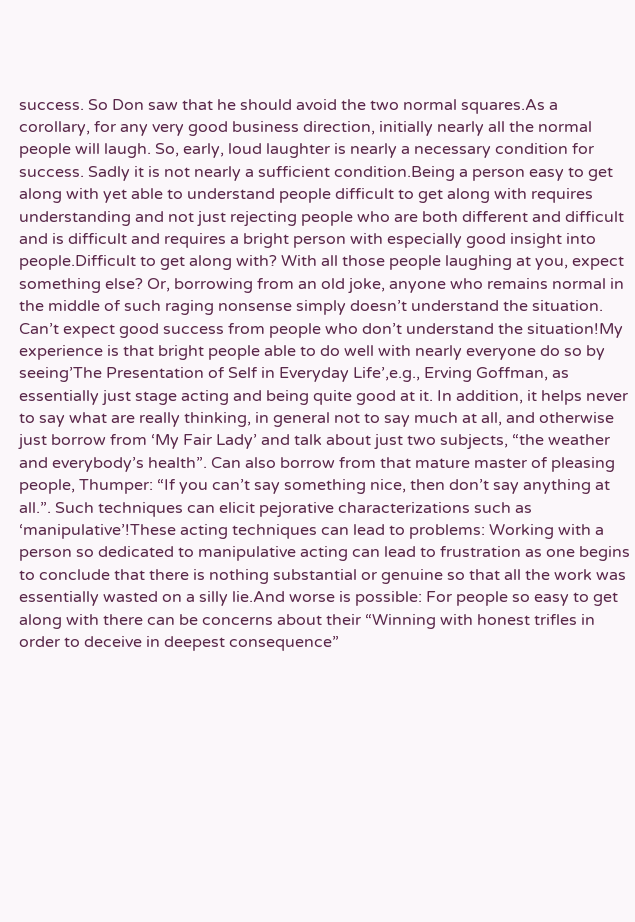success. So Don saw that he should avoid the two normal squares.As a corollary, for any very good business direction, initially nearly all the normal people will laugh. So, early, loud laughter is nearly a necessary condition for success. Sadly it is not nearly a sufficient condition.Being a person easy to get along with yet able to understand people difficult to get along with requires understanding and not just rejecting people who are both different and difficult and is difficult and requires a bright person with especially good insight into people.Difficult to get along with? With all those people laughing at you, expect something else? Or, borrowing from an old joke, anyone who remains normal in the middle of such raging nonsense simply doesn’t understand the situation. Can’t expect good success from people who don’t understand the situation!My experience is that bright people able to do well with nearly everyone do so by seeing’The Presentation of Self in Everyday Life’,e.g., Erving Goffman, as essentially just stage acting and being quite good at it. In addition, it helps never to say what are really thinking, in general not to say much at all, and otherwise just borrow from ‘My Fair Lady’ and talk about just two subjects, “the weather and everybody’s health”. Can also borrow from that mature master of pleasing people, Thumper: “If you can’t say something nice, then don’t say anything at all.”. Such techniques can elicit pejorative characterizations such as ‘manipulative’!These acting techniques can lead to problems: Working with a person so dedicated to manipulative acting can lead to frustration as one begins to conclude that there is nothing substantial or genuine so that all the work was essentially wasted on a silly lie.And worse is possible: For people so easy to get along with there can be concerns about their “Winning with honest trifles in order to deceive in deepest consequence”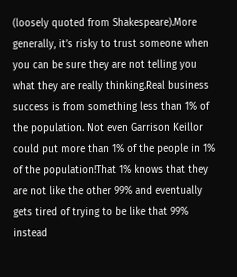(loosely quoted from Shakespeare).More generally, it’s risky to trust someone when you can be sure they are not telling you what they are really thinking.Real business success is from something less than 1% of the population. Not even Garrison Keillor could put more than 1% of the people in 1% of the population!That 1% knows that they are not like the other 99% and eventually gets tired of trying to be like that 99% instead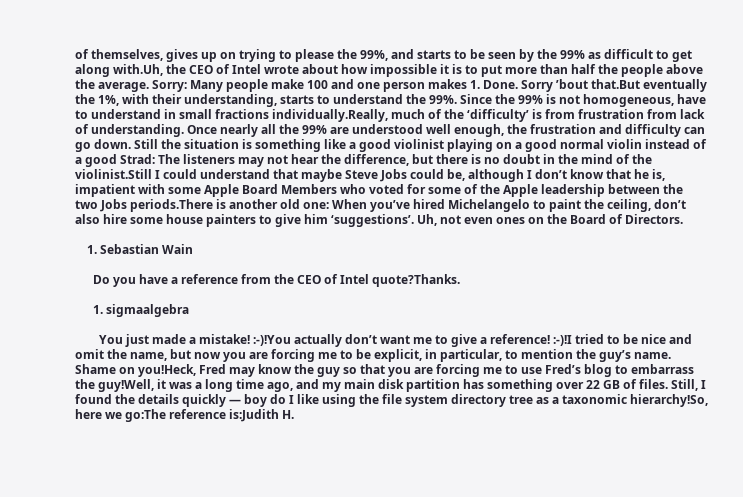of themselves, gives up on trying to please the 99%, and starts to be seen by the 99% as difficult to get along with.Uh, the CEO of Intel wrote about how impossible it is to put more than half the people above the average. Sorry: Many people make 100 and one person makes 1. Done. Sorry ’bout that.But eventually the 1%, with their understanding, starts to understand the 99%. Since the 99% is not homogeneous, have to understand in small fractions individually.Really, much of the ‘difficulty’ is from frustration from lack of understanding. Once nearly all the 99% are understood well enough, the frustration and difficulty can go down. Still the situation is something like a good violinist playing on a good normal violin instead of a good Strad: The listeners may not hear the difference, but there is no doubt in the mind of the violinist.Still I could understand that maybe Steve Jobs could be, although I don’t know that he is, impatient with some Apple Board Members who voted for some of the Apple leadership between the two Jobs periods.There is another old one: When you’ve hired Michelangelo to paint the ceiling, don’t also hire some house painters to give him ‘suggestions’. Uh, not even ones on the Board of Directors.

    1. Sebastian Wain

      Do you have a reference from the CEO of Intel quote?Thanks.

      1. sigmaalgebra

        You just made a mistake! :-)!You actually don’t want me to give a reference! :-)!I tried to be nice and omit the name, but now you are forcing me to be explicit, in particular, to mention the guy’s name. Shame on you!Heck, Fred may know the guy so that you are forcing me to use Fred’s blog to embarrass the guy!Well, it was a long time ago, and my main disk partition has something over 22 GB of files. Still, I found the details quickly — boy do I like using the file system directory tree as a taxonomic hierarchy!So, here we go:The reference is:Judith H.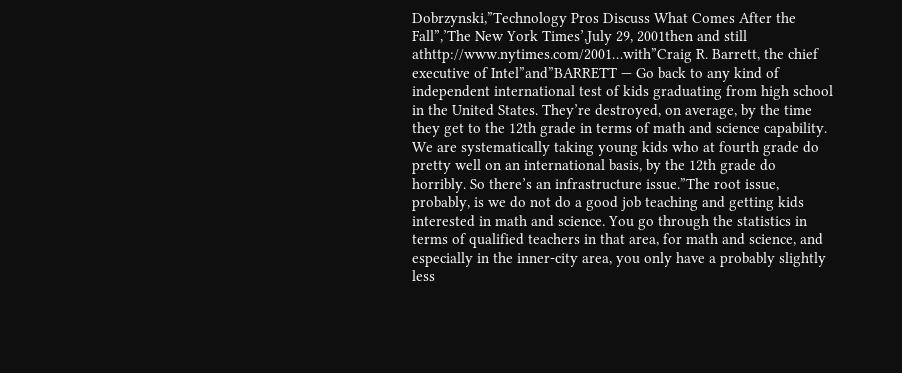Dobrzynski,”Technology Pros Discuss What Comes After the Fall”,’The New York Times’,July 29, 2001then and still athttp://www.nytimes.com/2001…with”Craig R. Barrett, the chief executive of Intel”and”BARRETT — Go back to any kind of independent international test of kids graduating from high school in the United States. They’re destroyed, on average, by the time they get to the 12th grade in terms of math and science capability. We are systematically taking young kids who at fourth grade do pretty well on an international basis, by the 12th grade do horribly. So there’s an infrastructure issue.”The root issue, probably, is we do not do a good job teaching and getting kids interested in math and science. You go through the statistics in terms of qualified teachers in that area, for math and science, and especially in the inner-city area, you only have a probably slightly less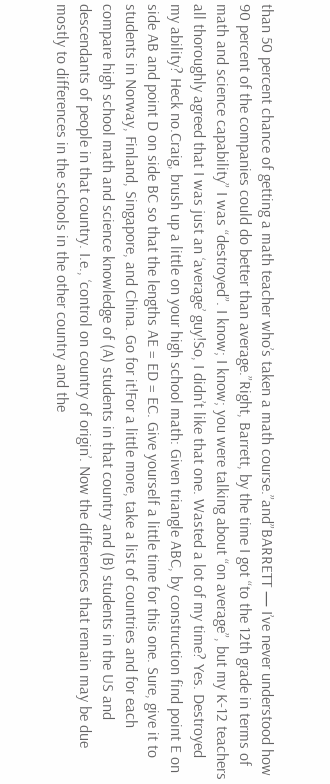than 50 percent chance of getting a math teacher who’s taken a math course.”and”BARRETT — I’ve never understood how 90 percent of the companies could do better than average.”Right, Barrett, by the time I got “to the 12th grade in terms of math and science capability” I was “destroyed”. I know; I know; you were talking about “on average”, but my K-12 teachers all thoroughly agreed that I was just an ‘average’ guy!So, I didn’t like that one. Wasted a lot of my time? Yes. Destroyed my ability? Heck no.Craig, brush up a little on your high school math: Given triangle ABC, by construction find point E on side AB and point D on side BC so that the lengths AE = ED = EC. Give yourself a little time for this one. Sure, give it to students in Norway, Finland, Singapore, and China. Go for it!For a little more, take a list of countries and for each compare high school math and science knowledge of (A) students in that country and (B) students in the US and descendants of people in that country. I.e., ‘control on country of origin’. Now the differences that remain may be due mostly to differences in the schools in the other country and the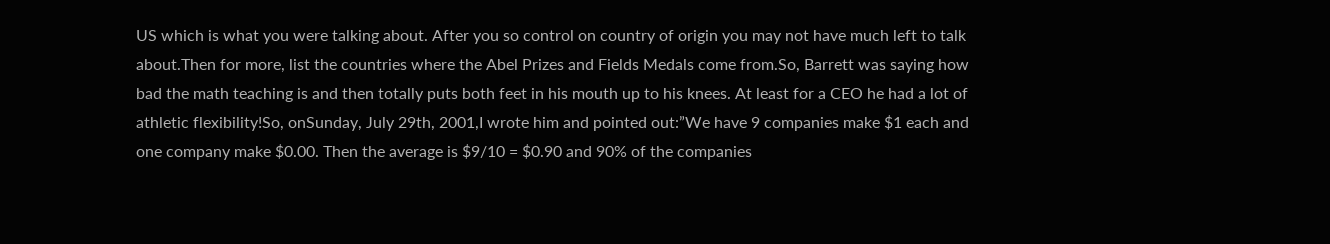US which is what you were talking about. After you so control on country of origin you may not have much left to talk about.Then for more, list the countries where the Abel Prizes and Fields Medals come from.So, Barrett was saying how bad the math teaching is and then totally puts both feet in his mouth up to his knees. At least for a CEO he had a lot of athletic flexibility!So, onSunday, July 29th, 2001,I wrote him and pointed out:”We have 9 companies make $1 each and one company make $0.00. Then the average is $9/10 = $0.90 and 90% of the companies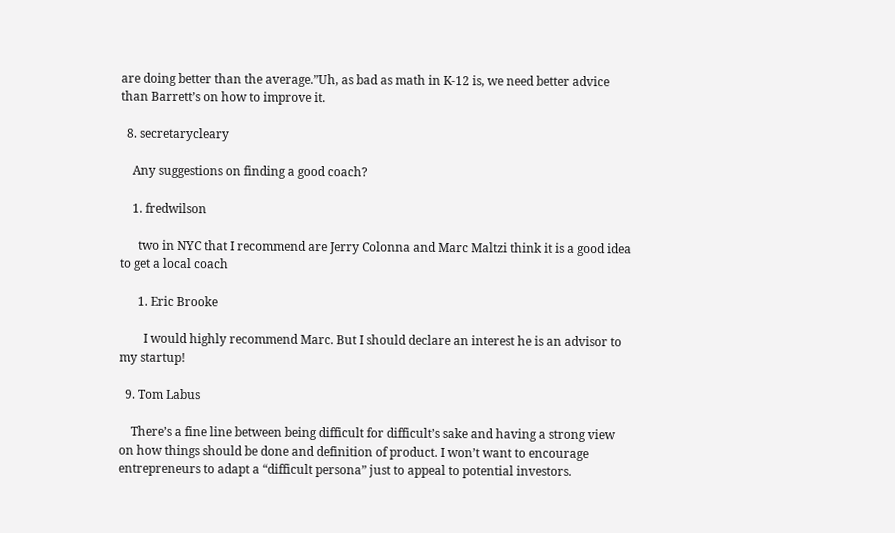are doing better than the average.”Uh, as bad as math in K-12 is, we need better advice than Barrett’s on how to improve it.

  8. secretarycleary

    Any suggestions on finding a good coach?

    1. fredwilson

      two in NYC that I recommend are Jerry Colonna and Marc Maltzi think it is a good idea to get a local coach

      1. Eric Brooke

        I would highly recommend Marc. But I should declare an interest he is an advisor to my startup!

  9. Tom Labus

    There’s a fine line between being difficult for difficult’s sake and having a strong view on how things should be done and definition of product. I won’t want to encourage entrepreneurs to adapt a “difficult persona” just to appeal to potential investors.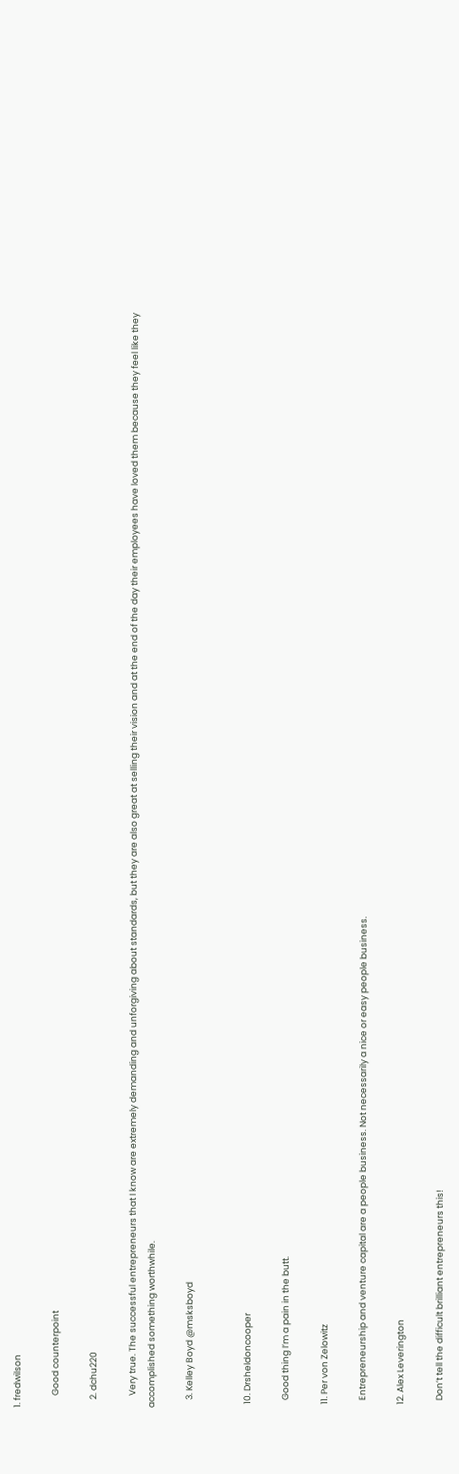1. fredwilson

      Good counterpoint

    2. dchu220

      Very true. The successful entrepreneurs that I know are extremely demanding and unforgiving about standards, but they are also great at selling their vision and at the end of the day their employees have loved them because they feel like they accomplished something worthwhile.

    3. Kelley Boyd @msksboyd


  10. Drsheldoncooper

    Good thing I’m a pain in the butt.

  11. Per von Zelowitz

    Entrepreneurship and venture capital are a people business. Not necessarily a nice or easy people business.

  12. Alex Leverington

    Don’t tell the difficult brilliant entrepreneurs this!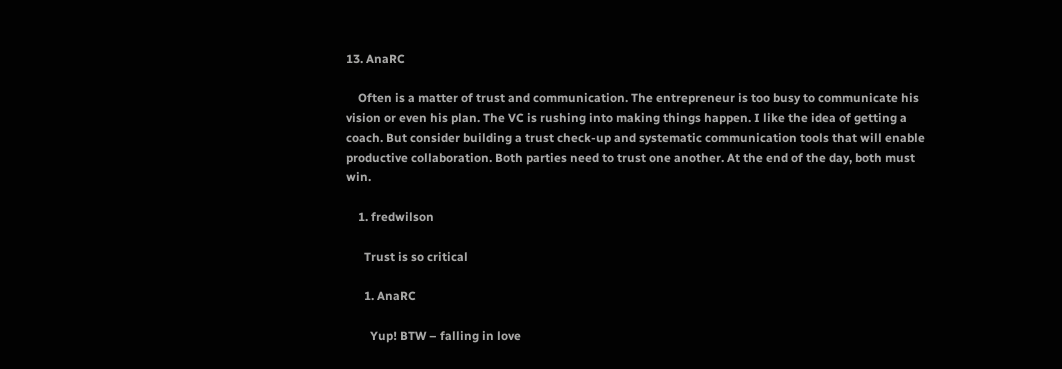13. AnaRC

    Often is a matter of trust and communication. The entrepreneur is too busy to communicate his vision or even his plan. The VC is rushing into making things happen. I like the idea of getting a coach. But consider building a trust check-up and systematic communication tools that will enable productive collaboration. Both parties need to trust one another. At the end of the day, both must win.

    1. fredwilson

      Trust is so critical

      1. AnaRC

        Yup! BTW – falling in love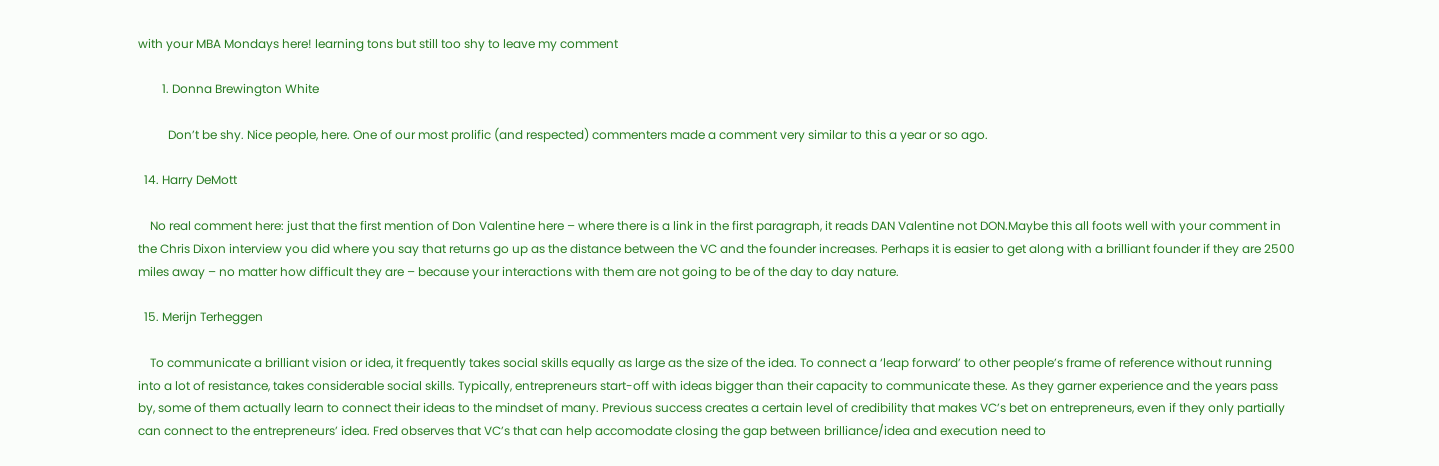with your MBA Mondays here! learning tons but still too shy to leave my comment

        1. Donna Brewington White

          Don’t be shy. Nice people, here. One of our most prolific (and respected) commenters made a comment very similar to this a year or so ago.

  14. Harry DeMott

    No real comment here: just that the first mention of Don Valentine here – where there is a link in the first paragraph, it reads DAN Valentine not DON.Maybe this all foots well with your comment in the Chris Dixon interview you did where you say that returns go up as the distance between the VC and the founder increases. Perhaps it is easier to get along with a brilliant founder if they are 2500 miles away – no matter how difficult they are – because your interactions with them are not going to be of the day to day nature.

  15. Merijn Terheggen

    To communicate a brilliant vision or idea, it frequently takes social skills equally as large as the size of the idea. To connect a ‘leap forward’ to other people’s frame of reference without running into a lot of resistance, takes considerable social skills. Typically, entrepreneurs start-off with ideas bigger than their capacity to communicate these. As they garner experience and the years pass by, some of them actually learn to connect their ideas to the mindset of many. Previous success creates a certain level of credibility that makes VC’s bet on entrepreneurs, even if they only partially can connect to the entrepreneurs’ idea. Fred observes that VC’s that can help accomodate closing the gap between brilliance/idea and execution need to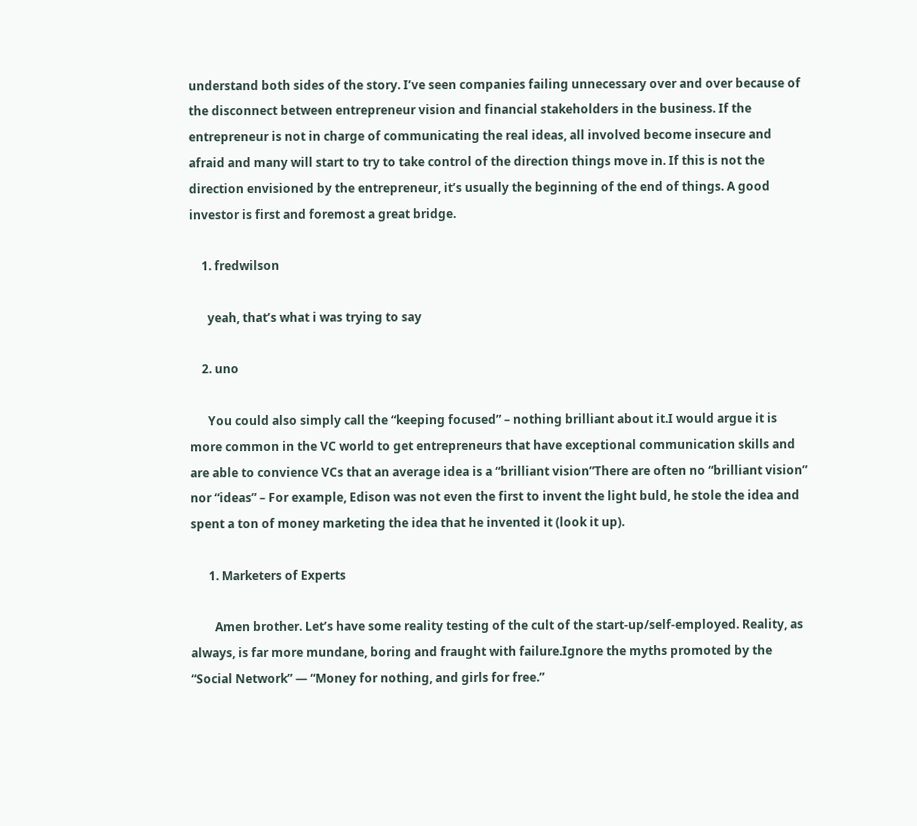understand both sides of the story. I’ve seen companies failing unnecessary over and over because of the disconnect between entrepreneur vision and financial stakeholders in the business. If the entrepreneur is not in charge of communicating the real ideas, all involved become insecure and afraid and many will start to try to take control of the direction things move in. If this is not the direction envisioned by the entrepreneur, it’s usually the beginning of the end of things. A good investor is first and foremost a great bridge.

    1. fredwilson

      yeah, that’s what i was trying to say

    2. uno

      You could also simply call the “keeping focused” – nothing brilliant about it.I would argue it is more common in the VC world to get entrepreneurs that have exceptional communication skills and are able to convience VCs that an average idea is a “brilliant vision”There are often no “brilliant vision” nor “ideas” – For example, Edison was not even the first to invent the light buld, he stole the idea and spent a ton of money marketing the idea that he invented it (look it up).

      1. Marketers of Experts

        Amen brother. Let’s have some reality testing of the cult of the start-up/self-employed. Reality, as always, is far more mundane, boring and fraught with failure.Ignore the myths promoted by the “Social Network” — “Money for nothing, and girls for free.”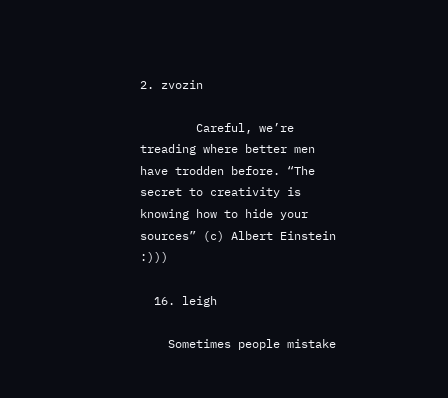2. zvozin

        Careful, we’re treading where better men have trodden before. “The secret to creativity is knowing how to hide your sources” (c) Albert Einstein :)))

  16. leigh

    Sometimes people mistake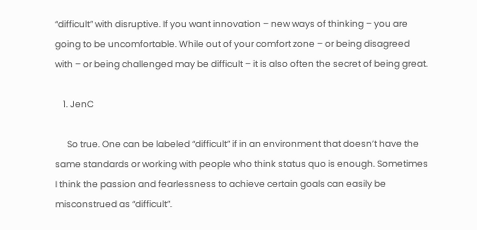“difficult” with disruptive. If you want innovation – new ways of thinking – you are going to be uncomfortable. While out of your comfort zone – or being disagreed with – or being challenged may be difficult – it is also often the secret of being great.

    1. JenC

      So true. One can be labeled “difficult” if in an environment that doesn’t have the same standards or working with people who think status quo is enough. Sometimes I think the passion and fearlessness to achieve certain goals can easily be misconstrued as “difficult”.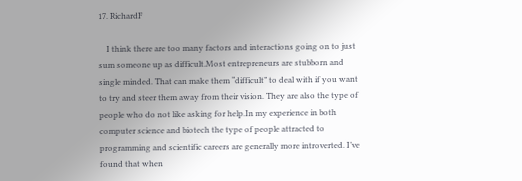17. RichardF

    I think there are too many factors and interactions going on to just sum someone up as difficult.Most entrepreneurs are stubborn and single minded. That can make them “difficult” to deal with if you want to try and steer them away from their vision. They are also the type of people who do not like asking for help.In my experience in both computer science and biotech the type of people attracted to programming and scientific careers are generally more introverted. I’ve found that when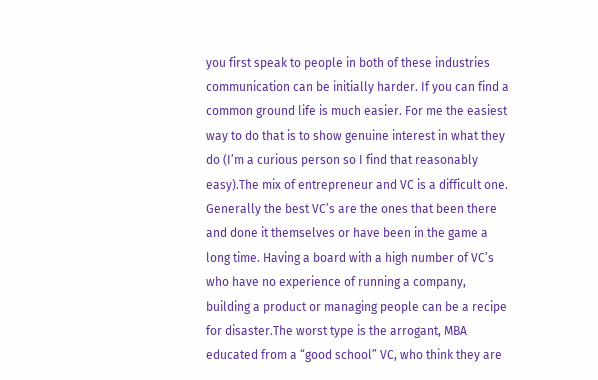you first speak to people in both of these industries communication can be initially harder. If you can find a common ground life is much easier. For me the easiest way to do that is to show genuine interest in what they do (I’m a curious person so I find that reasonably easy).The mix of entrepreneur and VC is a difficult one. Generally the best VC’s are the ones that been there and done it themselves or have been in the game a long time. Having a board with a high number of VC’s who have no experience of running a company, building a product or managing people can be a recipe for disaster.The worst type is the arrogant, MBA educated from a “good school” VC, who think they are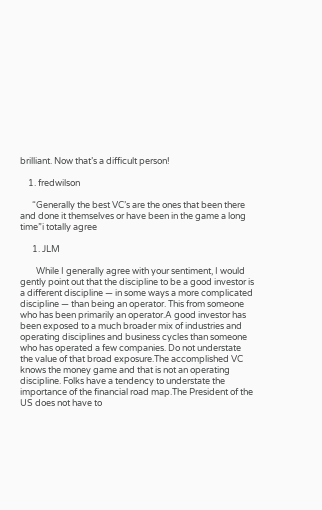brilliant. Now that’s a difficult person!

    1. fredwilson

      “Generally the best VC’s are the ones that been there and done it themselves or have been in the game a long time”i totally agree

      1. JLM

        While I generally agree with your sentiment, I would gently point out that the discipline to be a good investor is a different discipline — in some ways a more complicated discipline — than being an operator. This from someone who has been primarily an operator.A good investor has been exposed to a much broader mix of industries and operating disciplines and business cycles than someone who has operated a few companies. Do not understate the value of that broad exposure.The accomplished VC knows the money game and that is not an operating discipline. Folks have a tendency to understate the importance of the financial road map.The President of the US does not have to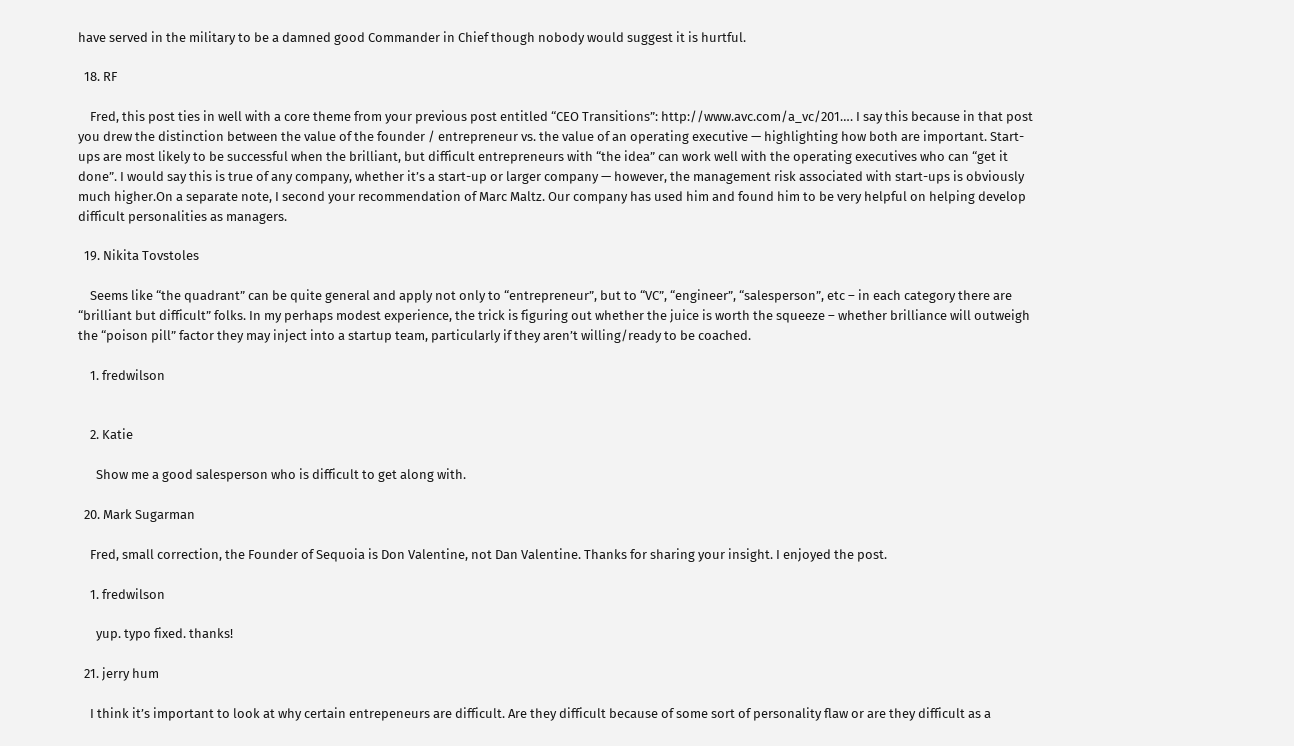have served in the military to be a damned good Commander in Chief though nobody would suggest it is hurtful.

  18. RF

    Fred, this post ties in well with a core theme from your previous post entitled “CEO Transitions”: http://www.avc.com/a_vc/201…. I say this because in that post you drew the distinction between the value of the founder / entrepreneur vs. the value of an operating executive — highlighting how both are important. Start-ups are most likely to be successful when the brilliant, but difficult entrepreneurs with “the idea” can work well with the operating executives who can “get it done”. I would say this is true of any company, whether it’s a start-up or larger company — however, the management risk associated with start-ups is obviously much higher.On a separate note, I second your recommendation of Marc Maltz. Our company has used him and found him to be very helpful on helping develop difficult personalities as managers.

  19. Nikita Tovstoles

    Seems like “the quadrant” can be quite general and apply not only to “entrepreneur”, but to “VC”, “engineer”, “salesperson”, etc – in each category there are “brilliant but difficult” folks. In my perhaps modest experience, the trick is figuring out whether the juice is worth the squeeze – whether brilliance will outweigh the “poison pill” factor they may inject into a startup team, particularly if they aren’t willing/ready to be coached.

    1. fredwilson


    2. Katie

      Show me a good salesperson who is difficult to get along with.

  20. Mark Sugarman

    Fred, small correction, the Founder of Sequoia is Don Valentine, not Dan Valentine. Thanks for sharing your insight. I enjoyed the post.

    1. fredwilson

      yup. typo fixed. thanks!

  21. jerry hum

    I think it’s important to look at why certain entrepeneurs are difficult. Are they difficult because of some sort of personality flaw or are they difficult as a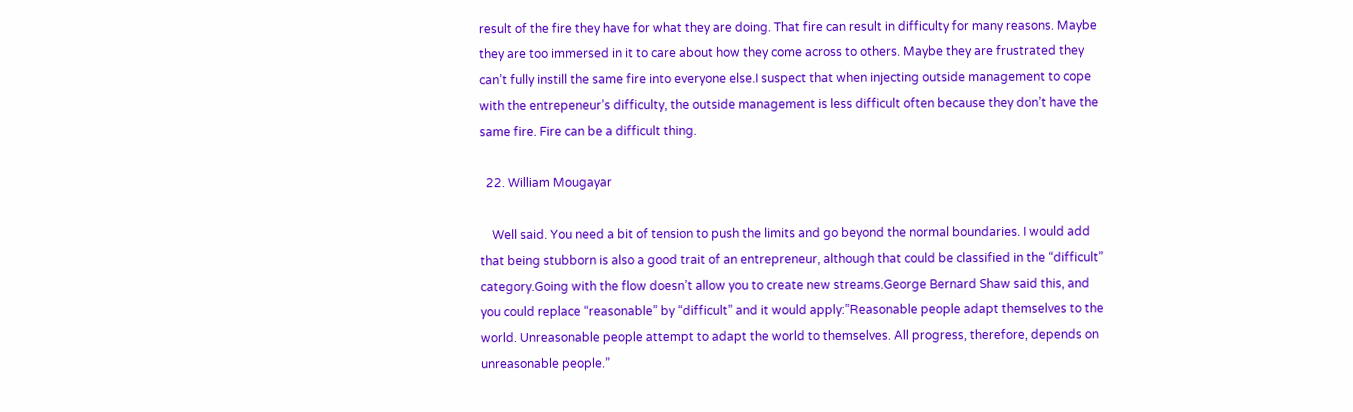result of the fire they have for what they are doing. That fire can result in difficulty for many reasons. Maybe they are too immersed in it to care about how they come across to others. Maybe they are frustrated they can’t fully instill the same fire into everyone else.I suspect that when injecting outside management to cope with the entrepeneur’s difficulty, the outside management is less difficult often because they don’t have the same fire. Fire can be a difficult thing.

  22. William Mougayar

    Well said. You need a bit of tension to push the limits and go beyond the normal boundaries. I would add that being stubborn is also a good trait of an entrepreneur, although that could be classified in the “difficult” category.Going with the flow doesn’t allow you to create new streams.George Bernard Shaw said this, and you could replace “reasonable” by “difficult” and it would apply:”Reasonable people adapt themselves to the world. Unreasonable people attempt to adapt the world to themselves. All progress, therefore, depends on unreasonable people.”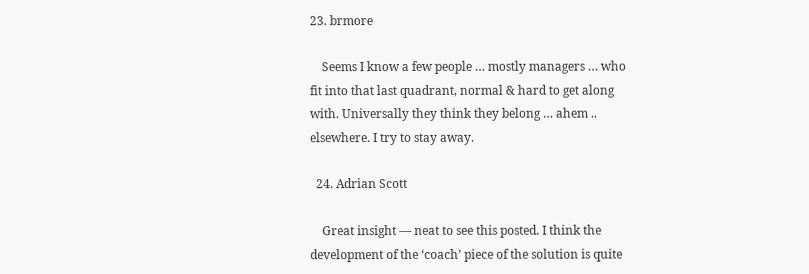23. brmore

    Seems I know a few people … mostly managers … who fit into that last quadrant, normal & hard to get along with. Universally they think they belong … ahem .. elsewhere. I try to stay away.

  24. Adrian Scott

    Great insight — neat to see this posted. I think the development of the ‘coach’ piece of the solution is quite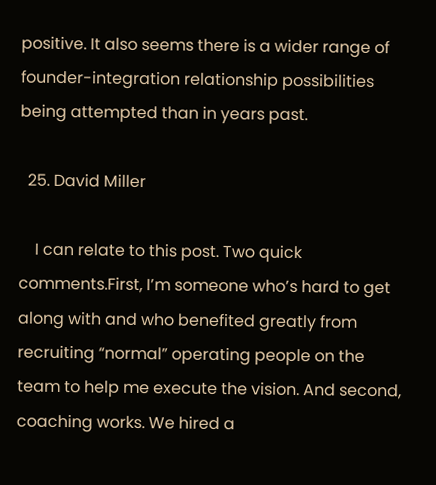positive. It also seems there is a wider range of founder-integration relationship possibilities being attempted than in years past.

  25. David Miller

    I can relate to this post. Two quick comments.First, I’m someone who’s hard to get along with and who benefited greatly from recruiting “normal” operating people on the team to help me execute the vision. And second, coaching works. We hired a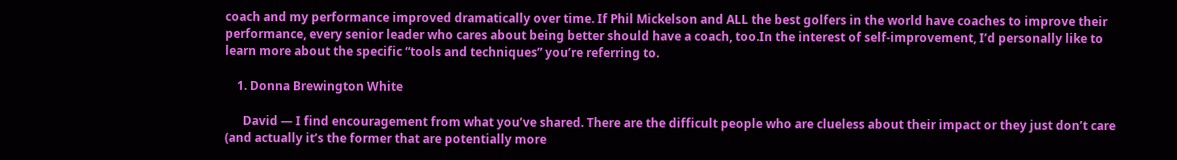coach and my performance improved dramatically over time. If Phil Mickelson and ALL the best golfers in the world have coaches to improve their performance, every senior leader who cares about being better should have a coach, too.In the interest of self-improvement, I’d personally like to learn more about the specific “tools and techniques” you’re referring to.

    1. Donna Brewington White

      David — I find encouragement from what you’ve shared. There are the difficult people who are clueless about their impact or they just don’t care (and actually it’s the former that are potentially more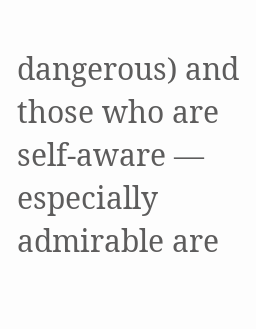dangerous) and those who are self-aware — especially admirable are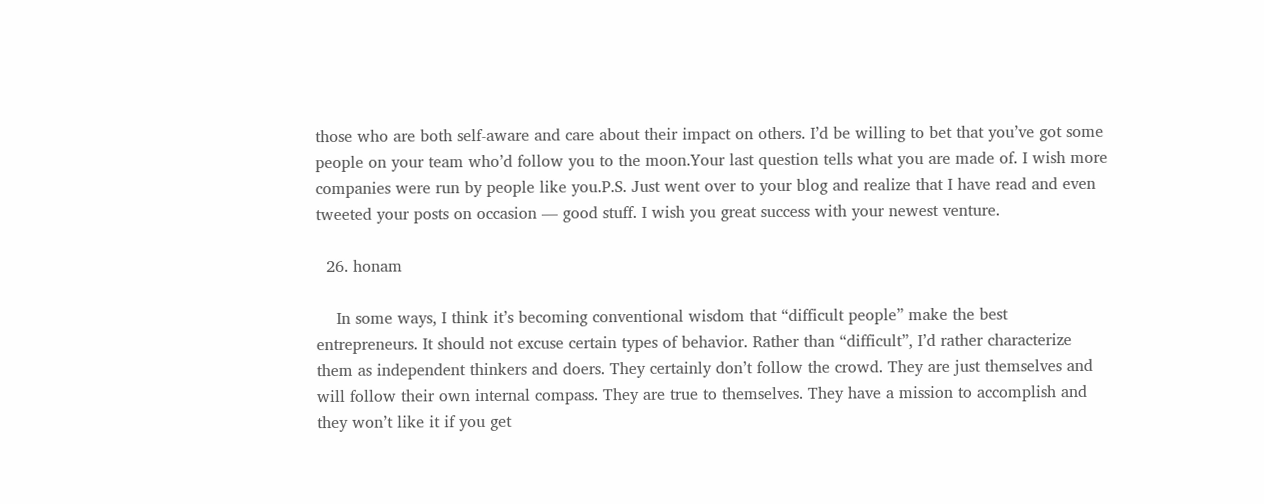those who are both self-aware and care about their impact on others. I’d be willing to bet that you’ve got some people on your team who’d follow you to the moon.Your last question tells what you are made of. I wish more companies were run by people like you.P.S. Just went over to your blog and realize that I have read and even tweeted your posts on occasion — good stuff. I wish you great success with your newest venture.

  26. honam

    In some ways, I think it’s becoming conventional wisdom that “difficult people” make the best entrepreneurs. It should not excuse certain types of behavior. Rather than “difficult”, I’d rather characterize them as independent thinkers and doers. They certainly don’t follow the crowd. They are just themselves and will follow their own internal compass. They are true to themselves. They have a mission to accomplish and they won’t like it if you get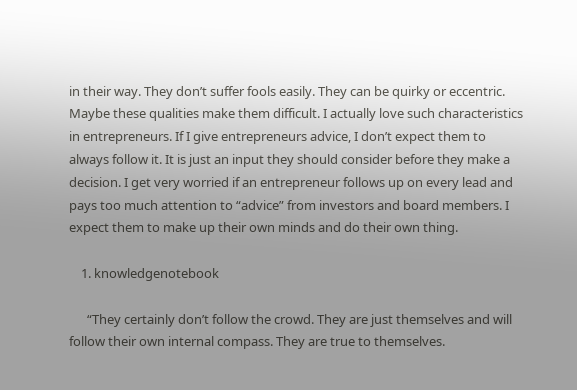in their way. They don’t suffer fools easily. They can be quirky or eccentric. Maybe these qualities make them difficult. I actually love such characteristics in entrepreneurs. If I give entrepreneurs advice, I don’t expect them to always follow it. It is just an input they should consider before they make a decision. I get very worried if an entrepreneur follows up on every lead and pays too much attention to “advice” from investors and board members. I expect them to make up their own minds and do their own thing.

    1. knowledgenotebook

      “They certainly don’t follow the crowd. They are just themselves and will follow their own internal compass. They are true to themselves.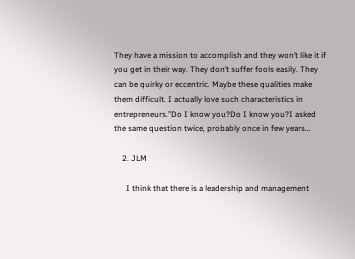They have a mission to accomplish and they won’t like it if you get in their way. They don’t suffer fools easily. They can be quirky or eccentric. Maybe these qualities make them difficult. I actually love such characteristics in entrepreneurs.”Do I know you?Do I know you?I asked the same question twice, probably once in few years…

    2. JLM

      I think that there is a leadership and management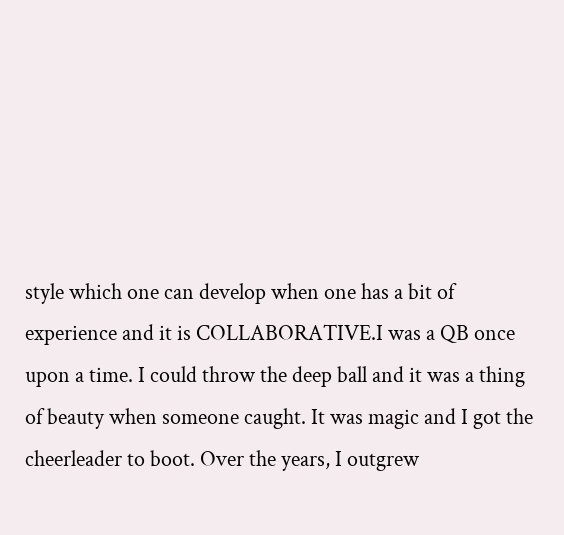style which one can develop when one has a bit of experience and it is COLLABORATIVE.I was a QB once upon a time. I could throw the deep ball and it was a thing of beauty when someone caught. It was magic and I got the cheerleader to boot. Over the years, I outgrew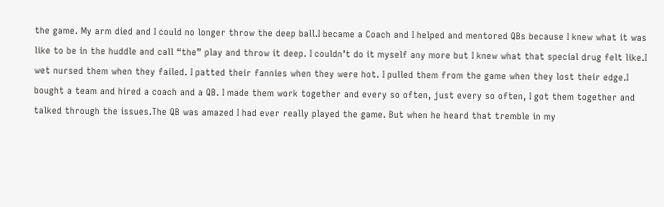the game. My arm died and I could no longer throw the deep ball.I became a Coach and I helped and mentored QBs because I knew what it was like to be in the huddle and call “the” play and throw it deep. I couldn’t do it myself any more but I knew what that special drug felt like.I wet nursed them when they failed. I patted their fannies when they were hot. I pulled them from the game when they lost their edge.I bought a team and hired a coach and a QB. I made them work together and every so often, just every so often, I got them together and talked through the issues.The QB was amazed I had ever really played the game. But when he heard that tremble in my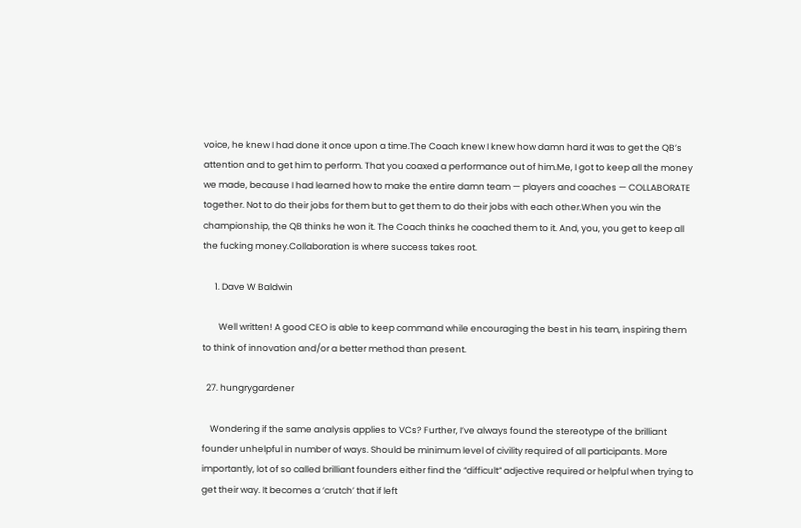voice, he knew I had done it once upon a time.The Coach knew I knew how damn hard it was to get the QB’s attention and to get him to perform. That you coaxed a performance out of him.Me, I got to keep all the money we made, because I had learned how to make the entire damn team — players and coaches — COLLABORATE together. Not to do their jobs for them but to get them to do their jobs with each other.When you win the championship, the QB thinks he won it. The Coach thinks he coached them to it. And, you, you get to keep all the fucking money.Collaboration is where success takes root.

      1. Dave W Baldwin

        Well written! A good CEO is able to keep command while encouraging the best in his team, inspiring them to think of innovation and/or a better method than present.

  27. hungrygardener

    Wondering if the same analysis applies to VCs? Further, I’ve always found the stereotype of the brilliant founder unhelpful in number of ways. Should be minimum level of civility required of all participants. More importantly, lot of so called brilliant founders either find the “difficult” adjective required or helpful when trying to get their way. It becomes a ‘crutch’ that if left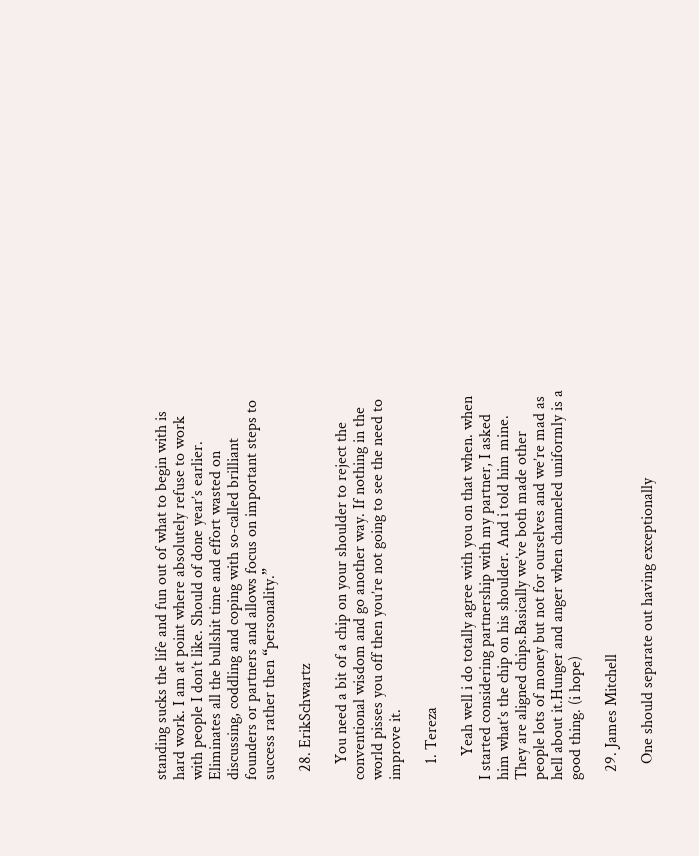standing sucks the life and fun out of what to begin with is hard work. I am at point where absolutely refuse to work with people I don’t like. Should of done year’s earlier. Eliminates all the bullshit time and effort wasted on discussing, coddling and coping with so-called brilliant founders or partners and allows focus on important steps to success rather then “personality.”

  28. ErikSchwartz

    You need a bit of a chip on your shoulder to reject the conventional wisdom and go another way. If nothing in the world pisses you off then you’re not going to see the need to improve it.

    1. Tereza

      Yeah well i do totally agree with you on that when. when I started considering partnership with my partner, I asked him what’s the chip on his shoulder. And i told him mine. They are aligned chips.Basically we’ve both made other people lots of money but not for ourselves and we’re mad as hell about it.Hunger and anger when channeled uniformly is a good thing. (i hope)

  29. James Mitchell

    One should separate out having exceptionally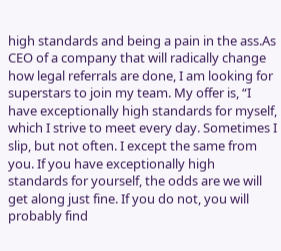high standards and being a pain in the ass.As CEO of a company that will radically change how legal referrals are done, I am looking for superstars to join my team. My offer is, “I have exceptionally high standards for myself, which I strive to meet every day. Sometimes I slip, but not often. I except the same from you. If you have exceptionally high standards for yourself, the odds are we will get along just fine. If you do not, you will probably find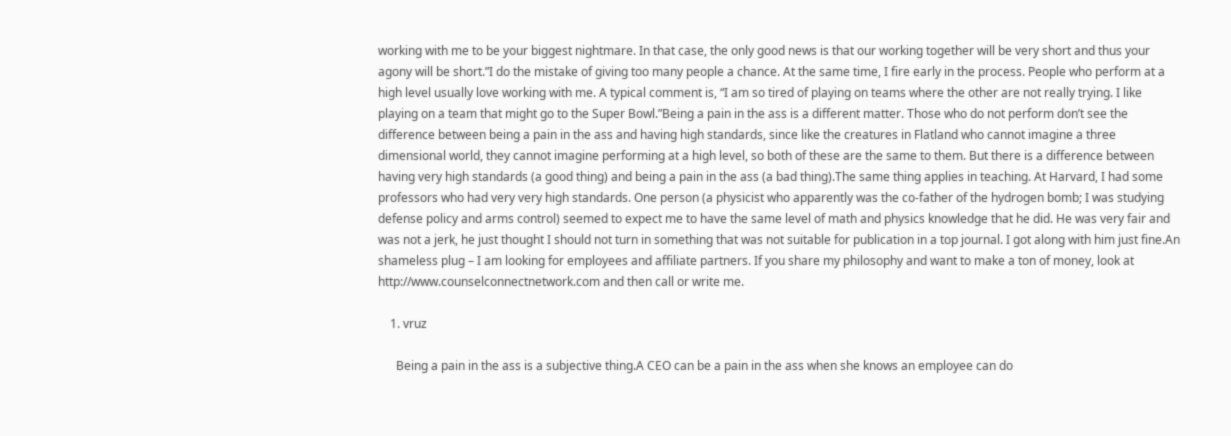working with me to be your biggest nightmare. In that case, the only good news is that our working together will be very short and thus your agony will be short.”I do the mistake of giving too many people a chance. At the same time, I fire early in the process. People who perform at a high level usually love working with me. A typical comment is, “I am so tired of playing on teams where the other are not really trying. I like playing on a team that might go to the Super Bowl.”Being a pain in the ass is a different matter. Those who do not perform don’t see the difference between being a pain in the ass and having high standards, since like the creatures in Flatland who cannot imagine a three dimensional world, they cannot imagine performing at a high level, so both of these are the same to them. But there is a difference between having very high standards (a good thing) and being a pain in the ass (a bad thing).The same thing applies in teaching. At Harvard, I had some professors who had very very high standards. One person (a physicist who apparently was the co-father of the hydrogen bomb; I was studying defense policy and arms control) seemed to expect me to have the same level of math and physics knowledge that he did. He was very fair and was not a jerk, he just thought I should not turn in something that was not suitable for publication in a top journal. I got along with him just fine.An shameless plug – I am looking for employees and affiliate partners. If you share my philosophy and want to make a ton of money, look at http://www.counselconnectnetwork.com and then call or write me.

    1. vruz

      Being a pain in the ass is a subjective thing.A CEO can be a pain in the ass when she knows an employee can do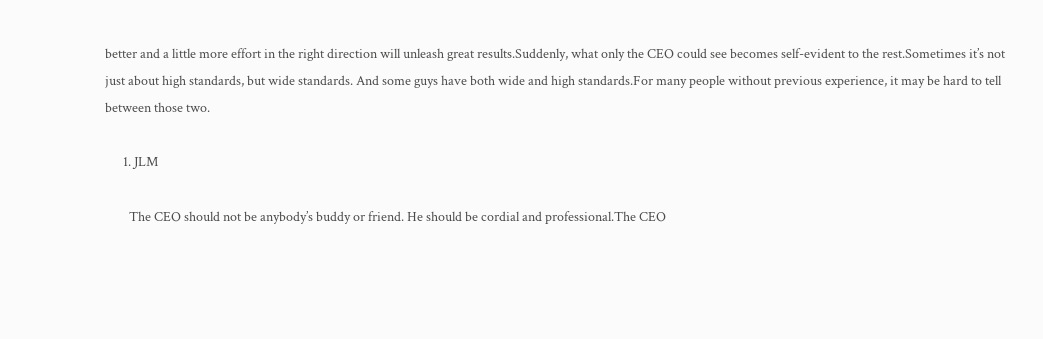better and a little more effort in the right direction will unleash great results.Suddenly, what only the CEO could see becomes self-evident to the rest.Sometimes it’s not just about high standards, but wide standards. And some guys have both wide and high standards.For many people without previous experience, it may be hard to tell between those two.

      1. JLM

        The CEO should not be anybody’s buddy or friend. He should be cordial and professional.The CEO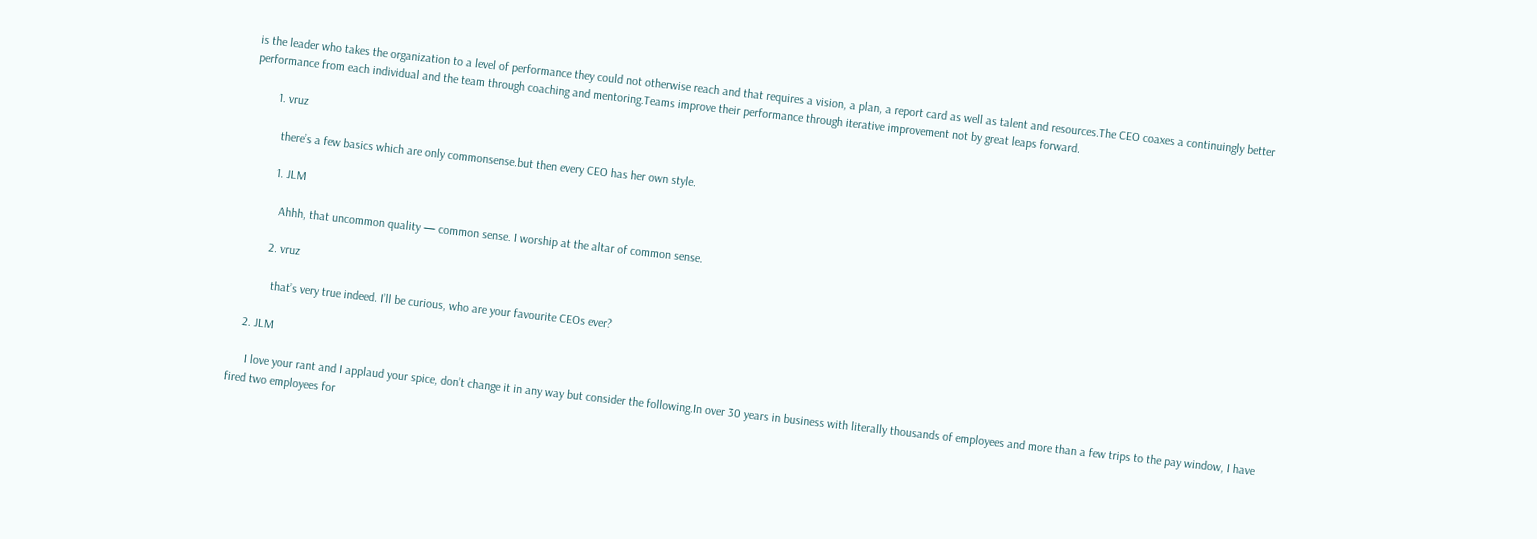is the leader who takes the organization to a level of performance they could not otherwise reach and that requires a vision, a plan, a report card as well as talent and resources.The CEO coaxes a continuingly better performance from each individual and the team through coaching and mentoring.Teams improve their performance through iterative improvement not by great leaps forward.

        1. vruz

          there’s a few basics which are only commonsense.but then every CEO has her own style.

          1. JLM

            Ahhh, that uncommon quality — common sense. I worship at the altar of common sense.

          2. vruz

            that’s very true indeed. I’ll be curious, who are your favourite CEOs ever?

    2. JLM

      I love your rant and I applaud your spice, don’t change it in any way but consider the following.In over 30 years in business with literally thousands of employees and more than a few trips to the pay window, I have fired two employees for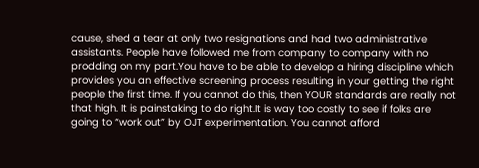cause, shed a tear at only two resignations and had two administrative assistants. People have followed me from company to company with no prodding on my part.You have to be able to develop a hiring discipline which provides you an effective screening process resulting in your getting the right people the first time. If you cannot do this, then YOUR standards are really not that high. It is painstaking to do right.It is way too costly to see if folks are going to “work out” by OJT experimentation. You cannot afford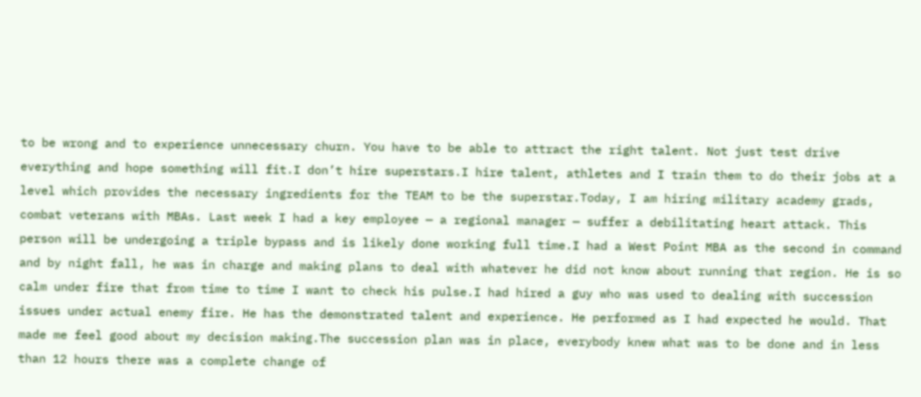to be wrong and to experience unnecessary churn. You have to be able to attract the right talent. Not just test drive everything and hope something will fit.I don’t hire superstars.I hire talent, athletes and I train them to do their jobs at a level which provides the necessary ingredients for the TEAM to be the superstar.Today, I am hiring military academy grads, combat veterans with MBAs. Last week I had a key employee — a regional manager — suffer a debilitating heart attack. This person will be undergoing a triple bypass and is likely done working full time.I had a West Point MBA as the second in command and by night fall, he was in charge and making plans to deal with whatever he did not know about running that region. He is so calm under fire that from time to time I want to check his pulse.I had hired a guy who was used to dealing with succession issues under actual enemy fire. He has the demonstrated talent and experience. He performed as I had expected he would. That made me feel good about my decision making.The succession plan was in place, everybody knew what was to be done and in less than 12 hours there was a complete change of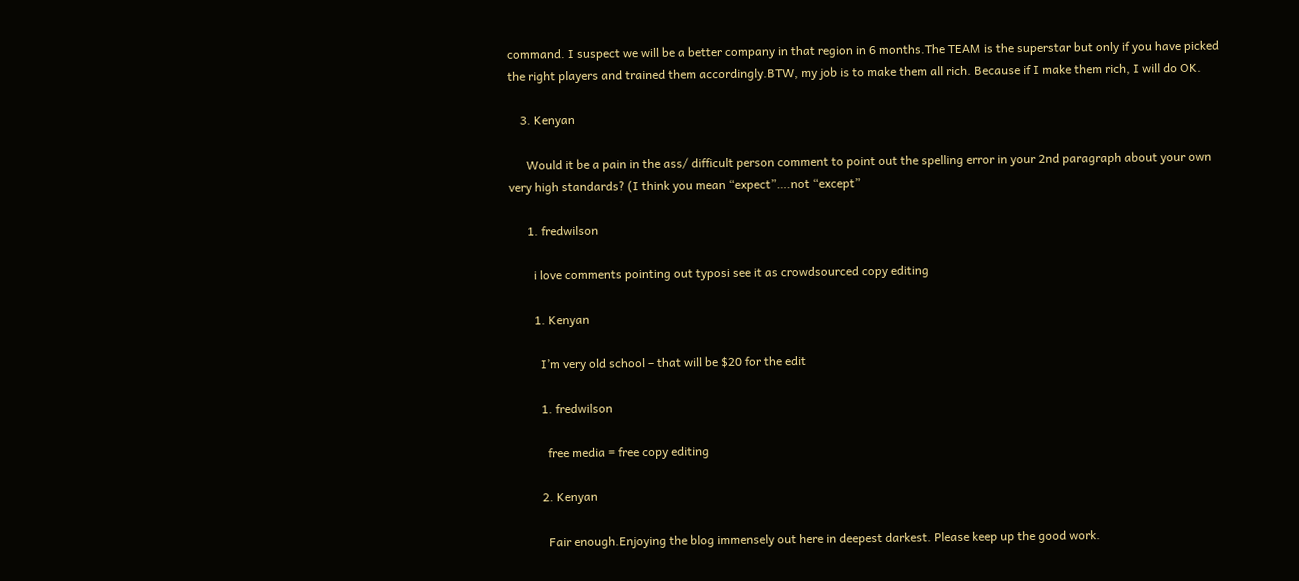command. I suspect we will be a better company in that region in 6 months.The TEAM is the superstar but only if you have picked the right players and trained them accordingly.BTW, my job is to make them all rich. Because if I make them rich, I will do OK.

    3. Kenyan

      Would it be a pain in the ass/ difficult person comment to point out the spelling error in your 2nd paragraph about your own very high standards? (I think you mean “expect”….not “except”

      1. fredwilson

        i love comments pointing out typosi see it as crowdsourced copy editing

        1. Kenyan

          I’m very old school – that will be $20 for the edit

          1. fredwilson

            free media = free copy editing

          2. Kenyan

            Fair enough.Enjoying the blog immensely out here in deepest darkest. Please keep up the good work.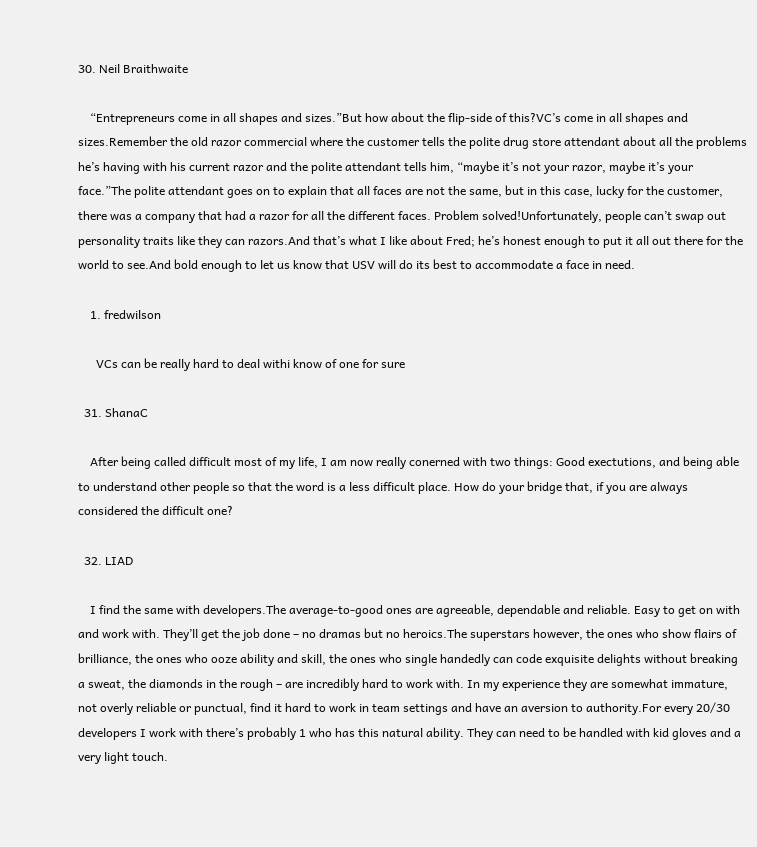30. Neil Braithwaite

    “Entrepreneurs come in all shapes and sizes.”But how about the flip-side of this?VC’s come in all shapes and sizes.Remember the old razor commercial where the customer tells the polite drug store attendant about all the problems he’s having with his current razor and the polite attendant tells him, “maybe it’s not your razor, maybe it’s your face.”The polite attendant goes on to explain that all faces are not the same, but in this case, lucky for the customer, there was a company that had a razor for all the different faces. Problem solved!Unfortunately, people can’t swap out personality traits like they can razors.And that’s what I like about Fred; he’s honest enough to put it all out there for the world to see.And bold enough to let us know that USV will do its best to accommodate a face in need.

    1. fredwilson

      VCs can be really hard to deal withi know of one for sure

  31. ShanaC

    After being called difficult most of my life, I am now really conerned with two things: Good exectutions, and being able to understand other people so that the word is a less difficult place. How do your bridge that, if you are always considered the difficult one?

  32. LIAD

    I find the same with developers.The average-to-good ones are agreeable, dependable and reliable. Easy to get on with and work with. They’ll get the job done – no dramas but no heroics.The superstars however, the ones who show flairs of brilliance, the ones who ooze ability and skill, the ones who single handedly can code exquisite delights without breaking a sweat, the diamonds in the rough – are incredibly hard to work with. In my experience they are somewhat immature, not overly reliable or punctual, find it hard to work in team settings and have an aversion to authority.For every 20/30 developers I work with there’s probably 1 who has this natural ability. They can need to be handled with kid gloves and a very light touch.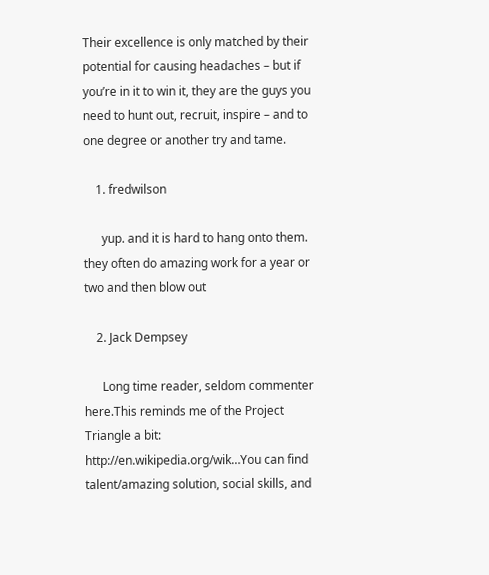Their excellence is only matched by their potential for causing headaches – but if you’re in it to win it, they are the guys you need to hunt out, recruit, inspire – and to one degree or another try and tame.

    1. fredwilson

      yup. and it is hard to hang onto them. they often do amazing work for a year or two and then blow out

    2. Jack Dempsey

      Long time reader, seldom commenter here.This reminds me of the Project Triangle a bit: http://en.wikipedia.org/wik…You can find talent/amazing solution, social skills, and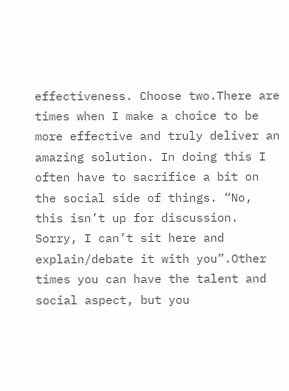effectiveness. Choose two.There are times when I make a choice to be more effective and truly deliver an amazing solution. In doing this I often have to sacrifice a bit on the social side of things. “No, this isn’t up for discussion. Sorry, I can’t sit here and explain/debate it with you”.Other times you can have the talent and social aspect, but you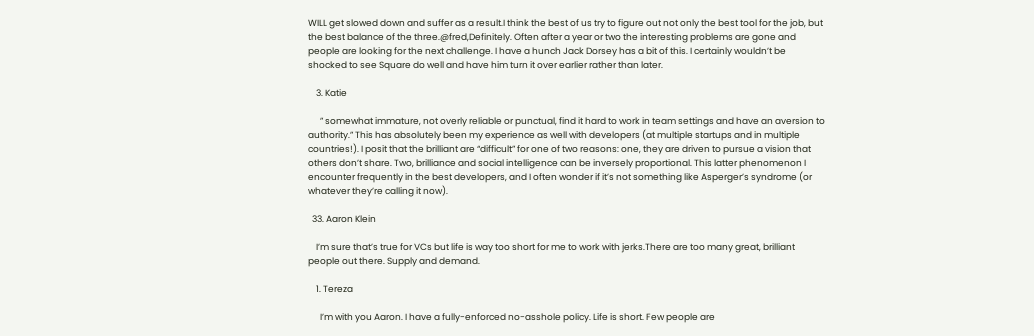WILL get slowed down and suffer as a result.I think the best of us try to figure out not only the best tool for the job, but the best balance of the three.@fred,Definitely. Often after a year or two the interesting problems are gone and people are looking for the next challenge. I have a hunch Jack Dorsey has a bit of this. I certainly wouldn’t be shocked to see Square do well and have him turn it over earlier rather than later.

    3. Katie

      ” somewhat immature, not overly reliable or punctual, find it hard to work in team settings and have an aversion to authority.” This has absolutely been my experience as well with developers (at multiple startups and in multiple countries!). I posit that the brilliant are “difficult” for one of two reasons: one, they are driven to pursue a vision that others don’t share. Two, brilliance and social intelligence can be inversely proportional. This latter phenomenon I encounter frequently in the best developers, and I often wonder if it’s not something like Asperger’s syndrome (or whatever they’re calling it now).

  33. Aaron Klein

    I’m sure that’s true for VCs but life is way too short for me to work with jerks.There are too many great, brilliant people out there. Supply and demand.

    1. Tereza

      I’m with you Aaron. I have a fully-enforced no-asshole policy. Life is short. Few people are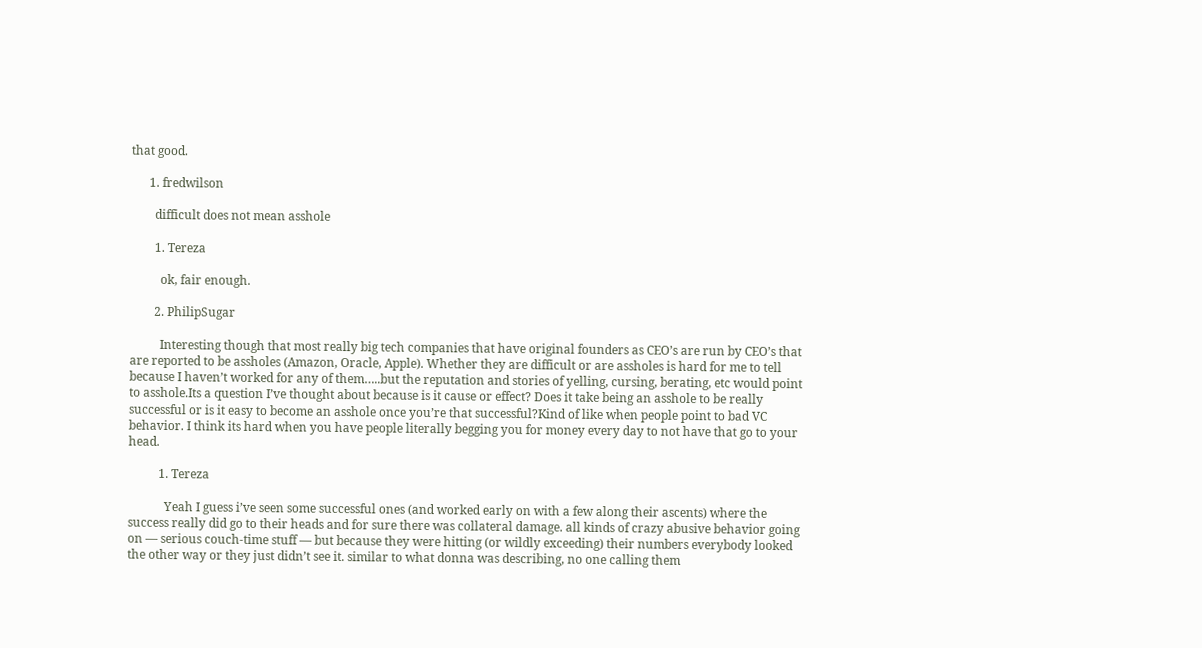that good.

      1. fredwilson

        difficult does not mean asshole

        1. Tereza

          ok, fair enough.

        2. PhilipSugar

          Interesting though that most really big tech companies that have original founders as CEO’s are run by CEO’s that are reported to be assholes (Amazon, Oracle, Apple). Whether they are difficult or are assholes is hard for me to tell because I haven’t worked for any of them…..but the reputation and stories of yelling, cursing, berating, etc would point to asshole.Its a question I’ve thought about because is it cause or effect? Does it take being an asshole to be really successful or is it easy to become an asshole once you’re that successful?Kind of like when people point to bad VC behavior. I think its hard when you have people literally begging you for money every day to not have that go to your head.

          1. Tereza

            Yeah I guess i’ve seen some successful ones (and worked early on with a few along their ascents) where the success really did go to their heads and for sure there was collateral damage. all kinds of crazy abusive behavior going on — serious couch-time stuff — but because they were hitting (or wildly exceeding) their numbers everybody looked the other way or they just didn’t see it. similar to what donna was describing, no one calling them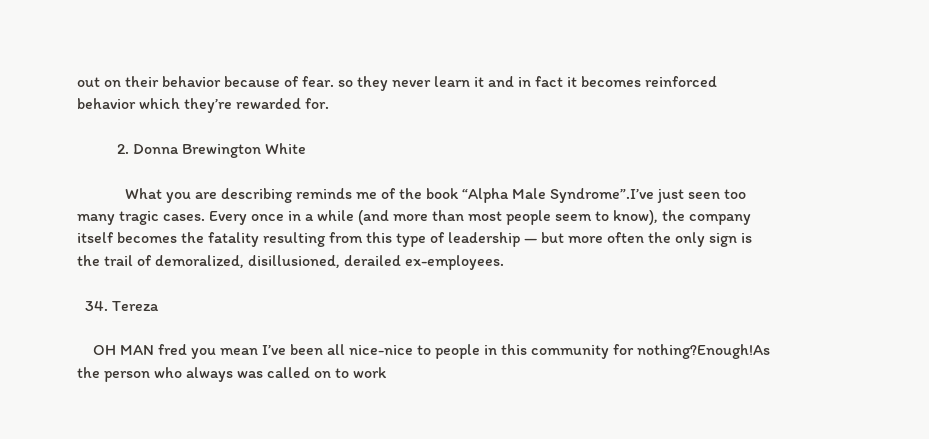out on their behavior because of fear. so they never learn it and in fact it becomes reinforced behavior which they’re rewarded for.

          2. Donna Brewington White

            What you are describing reminds me of the book “Alpha Male Syndrome”.I’ve just seen too many tragic cases. Every once in a while (and more than most people seem to know), the company itself becomes the fatality resulting from this type of leadership — but more often the only sign is the trail of demoralized, disillusioned, derailed ex-employees.

  34. Tereza

    OH MAN fred you mean I’ve been all nice-nice to people in this community for nothing?Enough!As the person who always was called on to work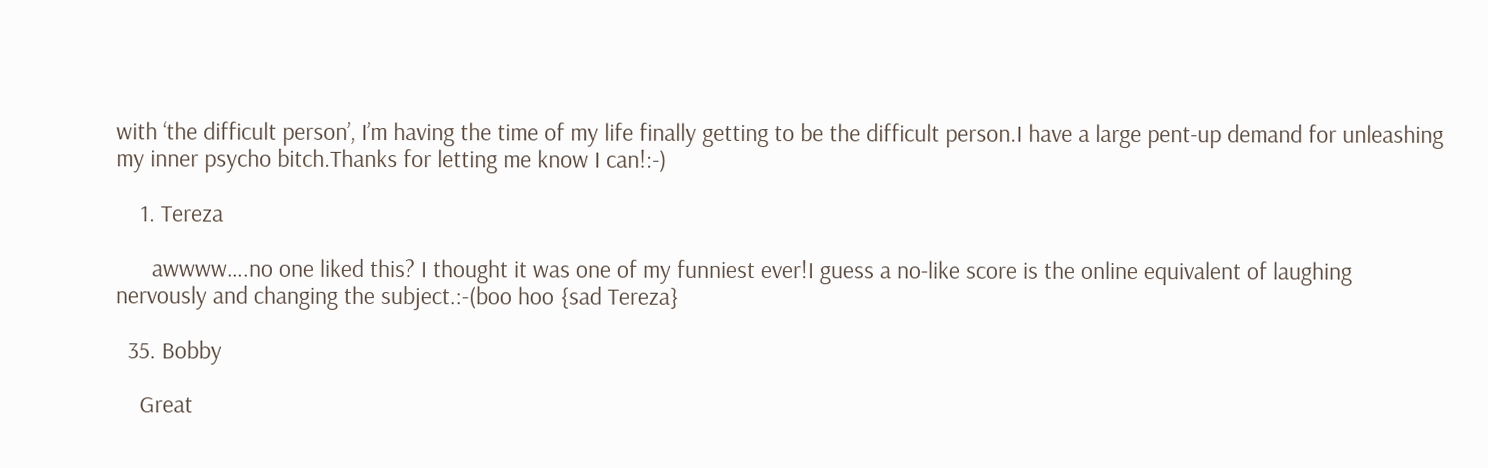with ‘the difficult person’, I’m having the time of my life finally getting to be the difficult person.I have a large pent-up demand for unleashing my inner psycho bitch.Thanks for letting me know I can!:-)

    1. Tereza

      awwww….no one liked this? I thought it was one of my funniest ever!I guess a no-like score is the online equivalent of laughing nervously and changing the subject.:-(boo hoo {sad Tereza}

  35. Bobby

    Great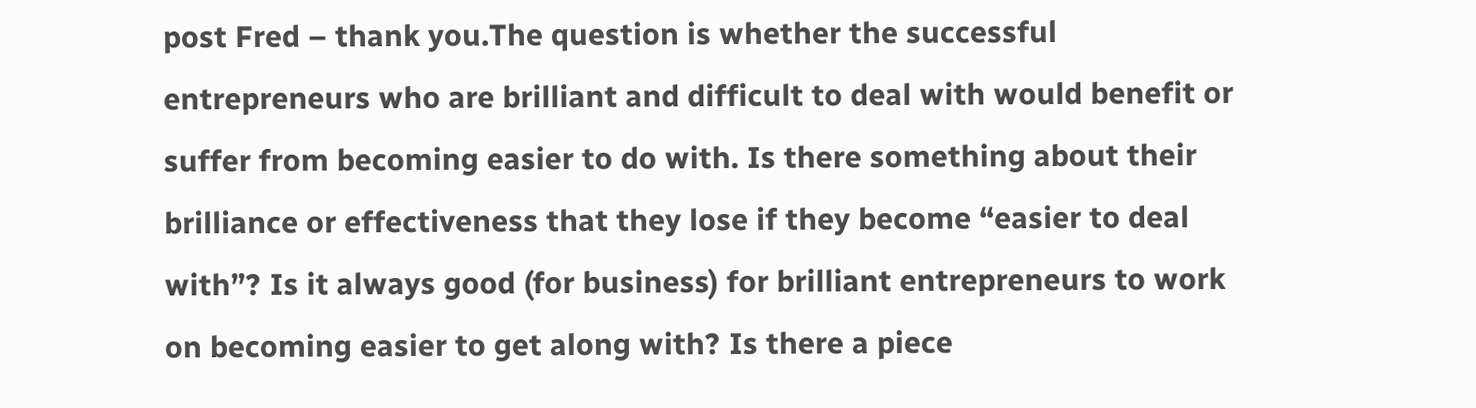post Fred – thank you.The question is whether the successful entrepreneurs who are brilliant and difficult to deal with would benefit or suffer from becoming easier to do with. Is there something about their brilliance or effectiveness that they lose if they become “easier to deal with”? Is it always good (for business) for brilliant entrepreneurs to work on becoming easier to get along with? Is there a piece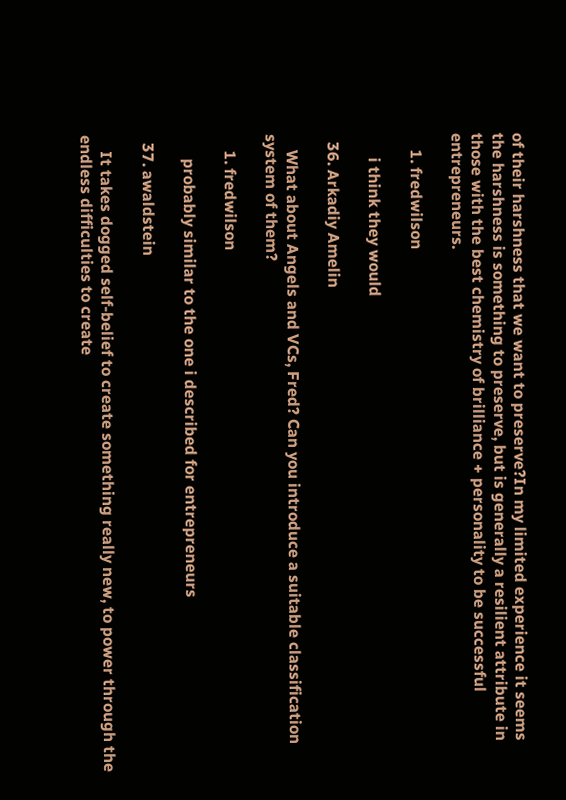of their harshness that we want to preserve?In my limited experience it seems the harshness is something to preserve, but is generally a resilient attribute in those with the best chemistry of brilliance + personality to be successful entrepreneurs.

    1. fredwilson

      i think they would

  36. Arkadiy Amelin

    What about Angels and VCs, Fred? Can you introduce a suitable classification system of them?

    1. fredwilson

      probably similar to the one i described for entrepreneurs

  37. awaldstein

    It takes dogged self-belief to create something really new, to power through the endless difficulties to create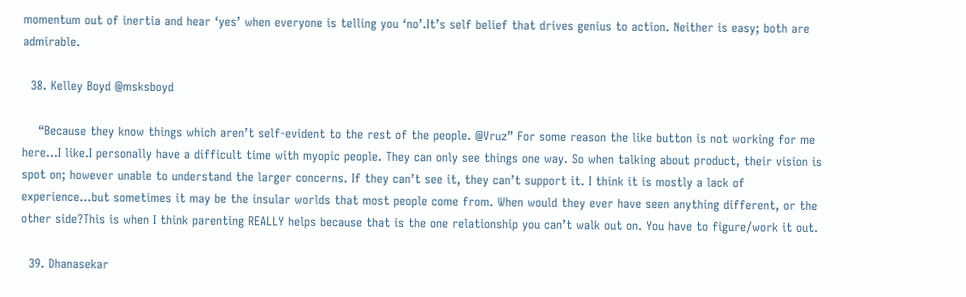momentum out of inertia and hear ‘yes’ when everyone is telling you ‘no’.It’s self belief that drives genius to action. Neither is easy; both are admirable.

  38. Kelley Boyd @msksboyd

    “Because they know things which aren’t self-evident to the rest of the people. @Vruz” For some reason the like button is not working for me here…I like.I personally have a difficult time with myopic people. They can only see things one way. So when talking about product, their vision is spot on; however unable to understand the larger concerns. If they can’t see it, they can’t support it. I think it is mostly a lack of experience…but sometimes it may be the insular worlds that most people come from. When would they ever have seen anything different, or the other side?This is when I think parenting REALLY helps because that is the one relationship you can’t walk out on. You have to figure/work it out.

  39. Dhanasekar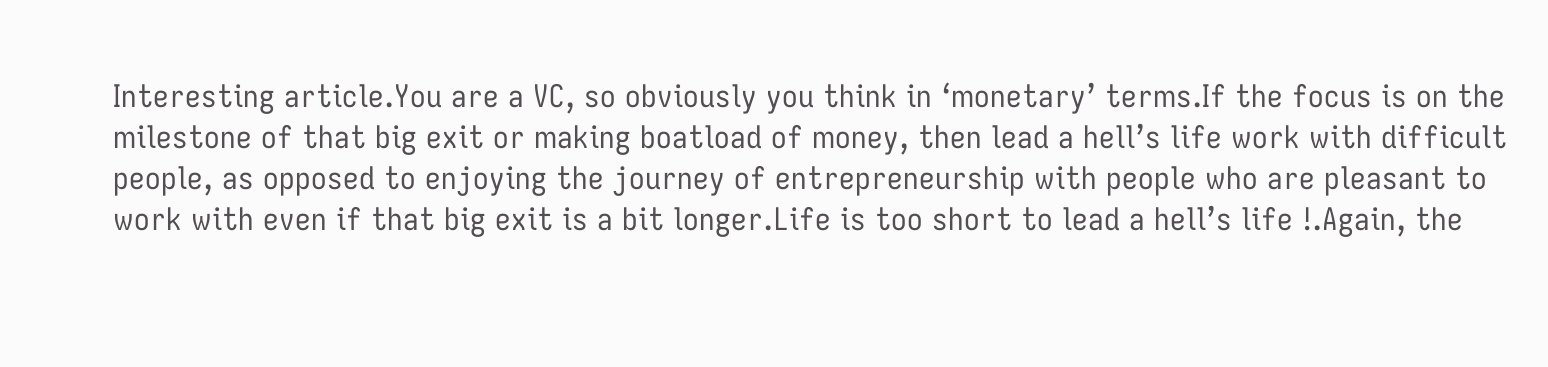Interesting article.You are a VC, so obviously you think in ‘monetary’ terms.If the focus is on the milestone of that big exit or making boatload of money, then lead a hell’s life work with difficult people, as opposed to enjoying the journey of entrepreneurship with people who are pleasant to work with even if that big exit is a bit longer.Life is too short to lead a hell’s life !.Again, the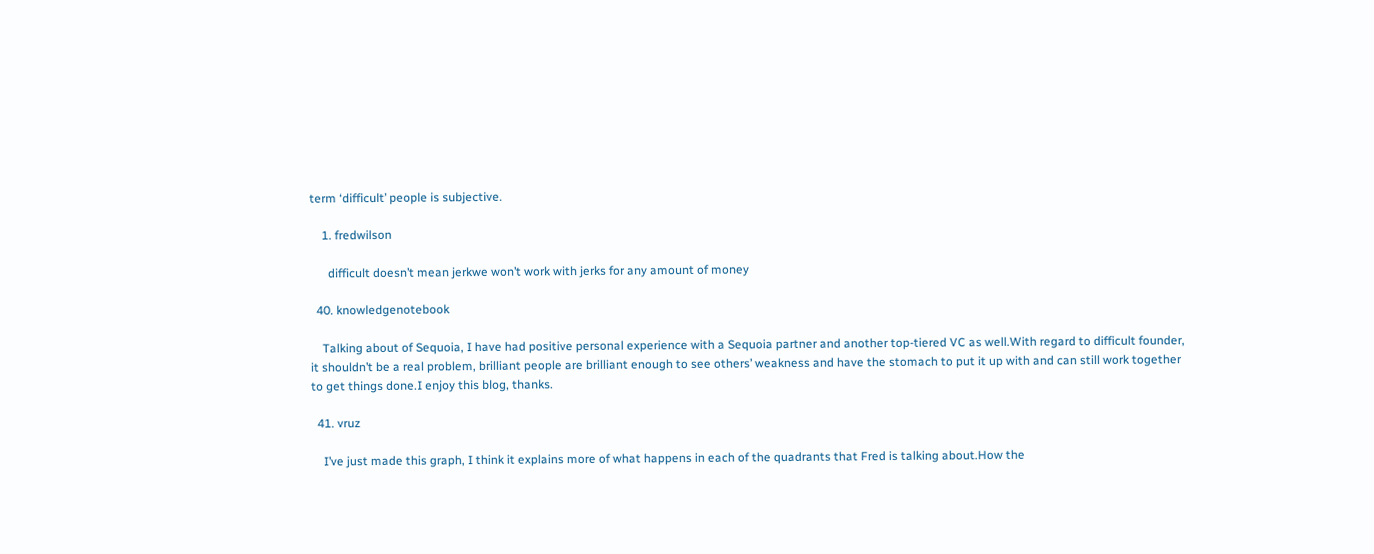term ‘difficult’ people is subjective.

    1. fredwilson

      difficult doesn’t mean jerkwe won’t work with jerks for any amount of money

  40. knowledgenotebook

    Talking about of Sequoia, I have had positive personal experience with a Sequoia partner and another top-tiered VC as well.With regard to difficult founder, it shouldn’t be a real problem, brilliant people are brilliant enough to see others’ weakness and have the stomach to put it up with and can still work together to get things done.I enjoy this blog, thanks.

  41. vruz

    I’ve just made this graph, I think it explains more of what happens in each of the quadrants that Fred is talking about.How the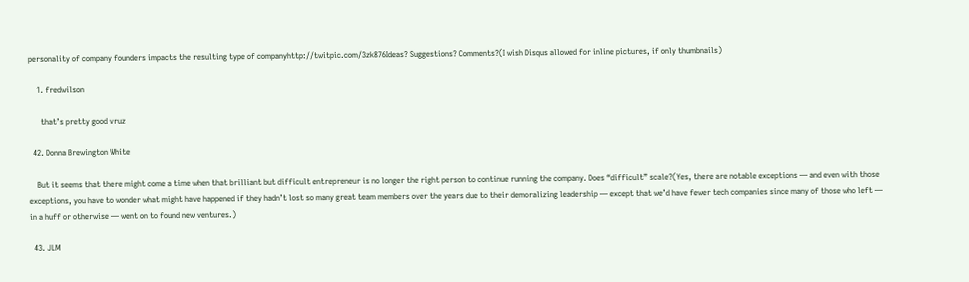personality of company founders impacts the resulting type of companyhttp://twitpic.com/3zk876Ideas? Suggestions? Comments?(I wish Disqus allowed for inline pictures, if only thumbnails)

    1. fredwilson

      that’s pretty good vruz

  42. Donna Brewington White

    But it seems that there might come a time when that brilliant but difficult entrepreneur is no longer the right person to continue running the company. Does “difficult” scale?(Yes, there are notable exceptions — and even with those exceptions, you have to wonder what might have happened if they hadn’t lost so many great team members over the years due to their demoralizing leadership — except that we’d have fewer tech companies since many of those who left — in a huff or otherwise — went on to found new ventures.)

  43. JLM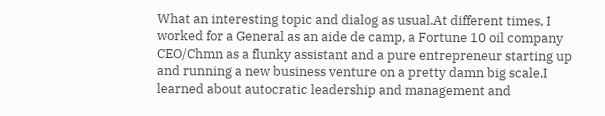What an interesting topic and dialog as usual.At different times, I worked for a General as an aide de camp, a Fortune 10 oil company CEO/Chmn as a flunky assistant and a pure entrepreneur starting up and running a new business venture on a pretty damn big scale.I learned about autocratic leadership and management and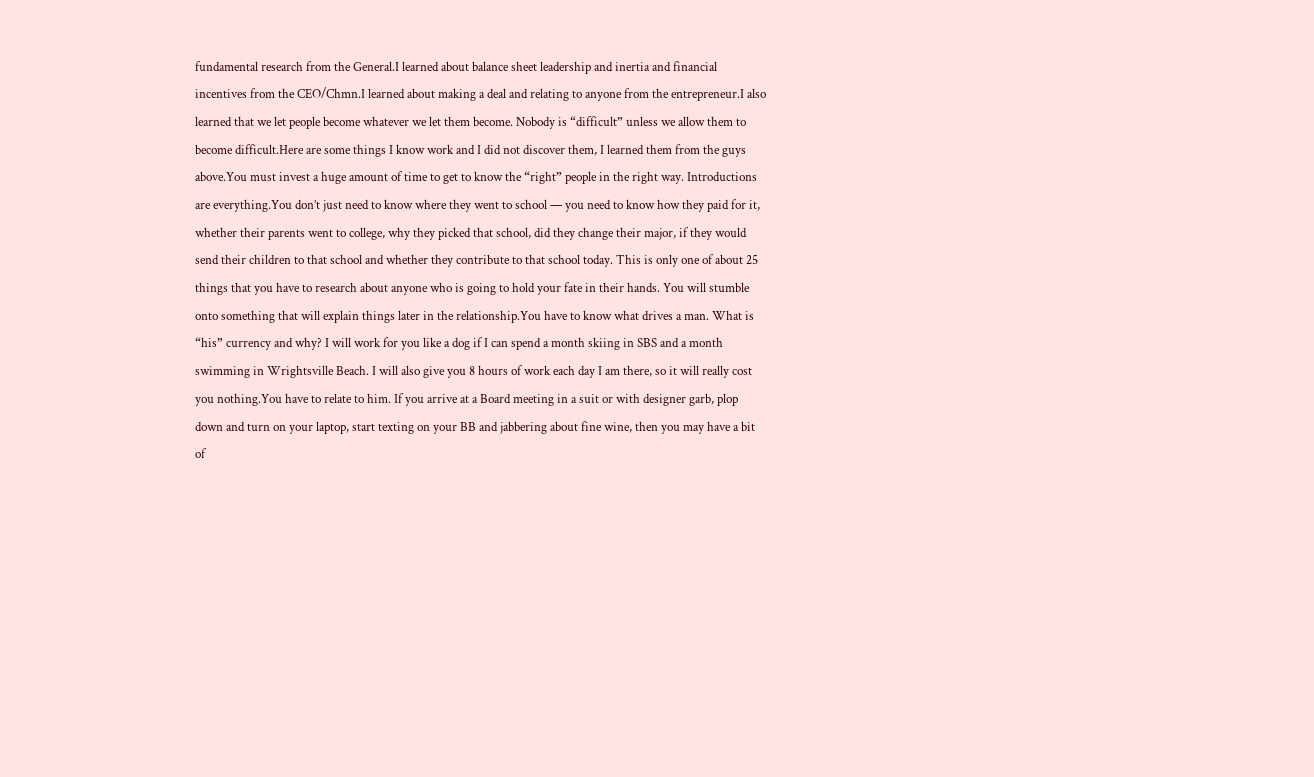fundamental research from the General.I learned about balance sheet leadership and inertia and financial incentives from the CEO/Chmn.I learned about making a deal and relating to anyone from the entrepreneur.I also learned that we let people become whatever we let them become. Nobody is “difficult” unless we allow them to become difficult.Here are some things I know work and I did not discover them, I learned them from the guys above.You must invest a huge amount of time to get to know the “right” people in the right way. Introductions are everything.You don’t just need to know where they went to school — you need to know how they paid for it, whether their parents went to college, why they picked that school, did they change their major, if they would send their children to that school and whether they contribute to that school today. This is only one of about 25 things that you have to research about anyone who is going to hold your fate in their hands. You will stumble onto something that will explain things later in the relationship.You have to know what drives a man. What is “his” currency and why? I will work for you like a dog if I can spend a month skiing in SBS and a month swimming in Wrightsville Beach. I will also give you 8 hours of work each day I am there, so it will really cost you nothing.You have to relate to him. If you arrive at a Board meeting in a suit or with designer garb, plop down and turn on your laptop, start texting on your BB and jabbering about fine wine, then you may have a bit of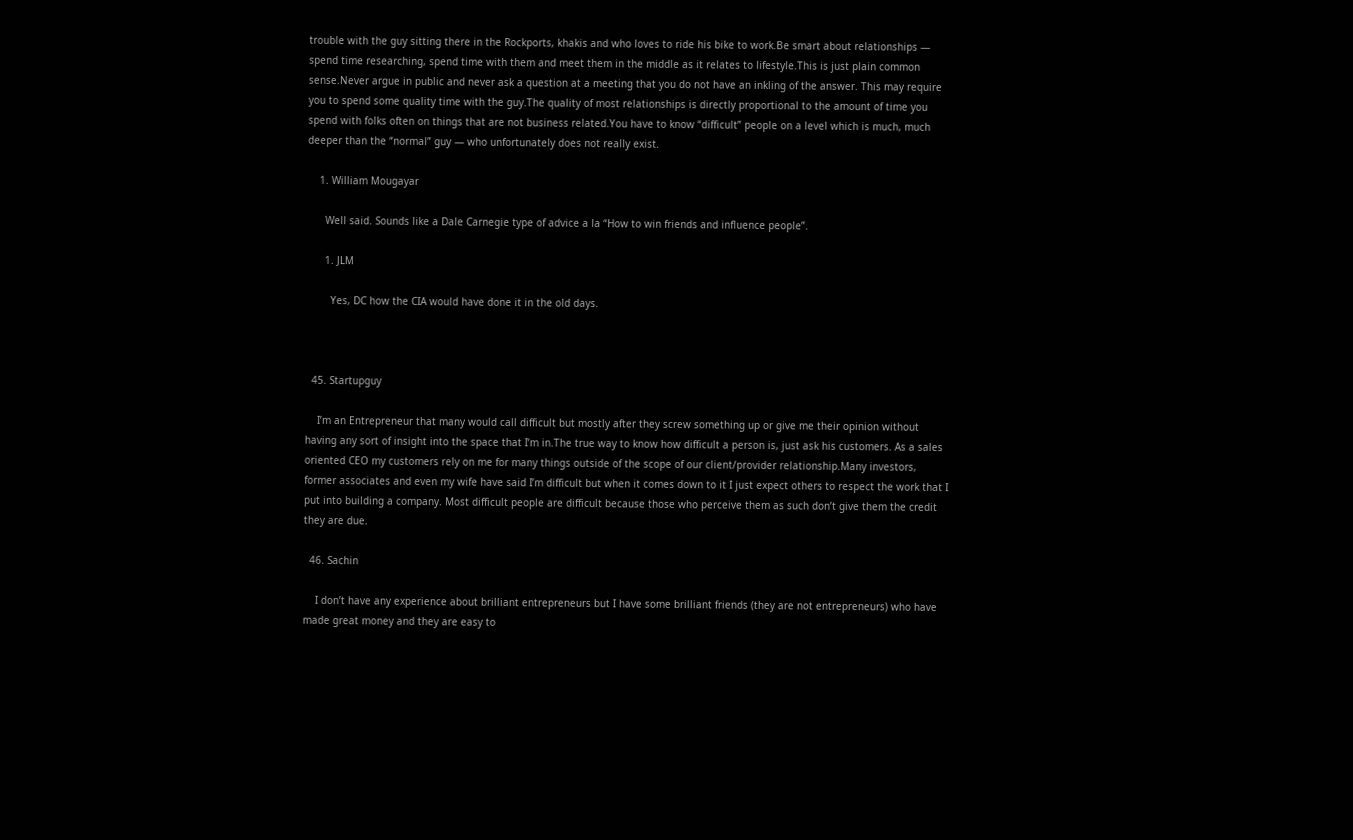trouble with the guy sitting there in the Rockports, khakis and who loves to ride his bike to work.Be smart about relationships — spend time researching, spend time with them and meet them in the middle as it relates to lifestyle.This is just plain common sense.Never argue in public and never ask a question at a meeting that you do not have an inkling of the answer. This may require you to spend some quality time with the guy.The quality of most relationships is directly proportional to the amount of time you spend with folks often on things that are not business related.You have to know “difficult” people on a level which is much, much deeper than the “normal” guy — who unfortunately does not really exist.

    1. William Mougayar

      Well said. Sounds like a Dale Carnegie type of advice a la “How to win friends and influence people”.

      1. JLM

        Yes, DC how the CIA would have done it in the old days.



  45. Startupguy

    I’m an Entrepreneur that many would call difficult but mostly after they screw something up or give me their opinion without having any sort of insight into the space that I’m in.The true way to know how difficult a person is, just ask his customers. As a sales oriented CEO my customers rely on me for many things outside of the scope of our client/provider relationship.Many investors, former associates and even my wife have said I’m difficult but when it comes down to it I just expect others to respect the work that I put into building a company. Most difficult people are difficult because those who perceive them as such don’t give them the credit they are due.

  46. Sachin

    I don’t have any experience about brilliant entrepreneurs but I have some brilliant friends (they are not entrepreneurs) who have made great money and they are easy to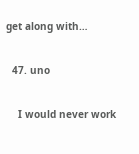get along with…

  47. uno

    I would never work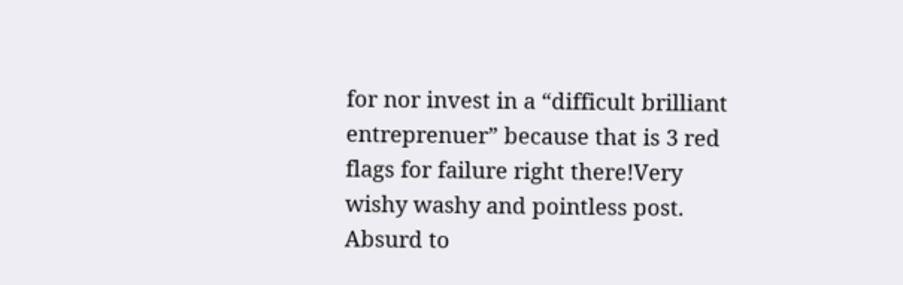for nor invest in a “difficult brilliant entreprenuer” because that is 3 red flags for failure right there!Very wishy washy and pointless post. Absurd to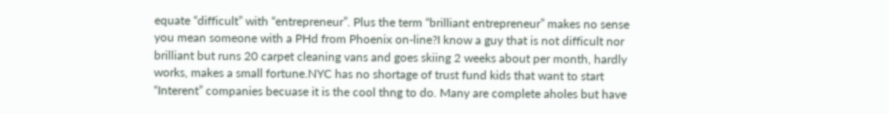equate “difficult” with “entrepreneur”. Plus the term “brilliant entrepreneur” makes no sense you mean someone with a PHd from Phoenix on-line?I know a guy that is not difficult nor brilliant but runs 20 carpet cleaning vans and goes skiing 2 weeks about per month, hardly works, makes a small fortune.NYC has no shortage of trust fund kids that want to start “Interent” companies becuase it is the cool thng to do. Many are complete aholes but have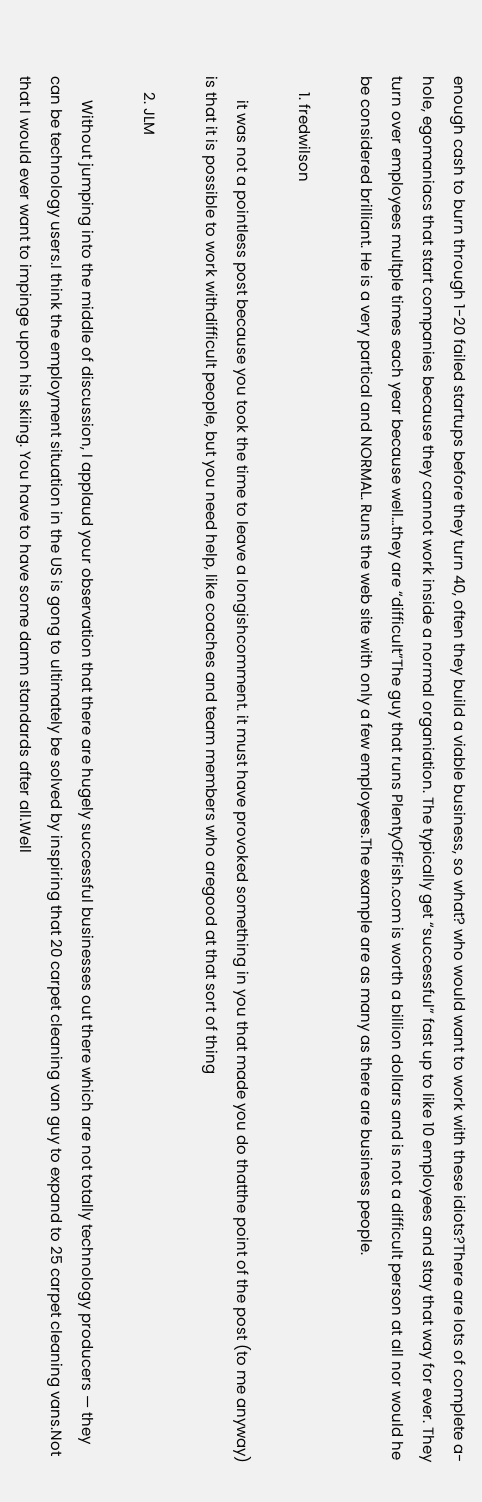enough cash to burn through 1-20 failed startups before they turn 40, often they build a viable business, so what? who would want to work with these idiots?There are lots of complete a-hole, egomaniacs that start companies because they cannot work inside a normal organiation. The typically get “successful” fast up to like 10 employees and stay that way for ever. They turn over employees multple times each year because well…they are “difficult”The guy that runs PlentyOfFish.com is worth a billion dollars and is not a difficult person at all nor would he be considered brilliant. He is a very partical and NORMAL. Runs the web site with only a few employees.The example are as many as there are business people.

    1. fredwilson

      it was not a pointless post because you took the time to leave a longishcomment. it must have provoked something in you that made you do thatthe point of the post (to me anyway) is that it is possible to work withdifficult people, but you need help, like coaches and team members who aregood at that sort of thing

    2. JLM

      Without jumping into the middle of discussion, I applaud your observation that there are hugely successful businesses out there which are not totally technology producers — they can be technology users.I think the employment situation in the US is gong to ultimately be solved by inspiring that 20 carpet cleaning van guy to expand to 25 carpet cleaning vans.Not that I would ever want to impinge upon his skiing. You have to have some damn standards after all.Well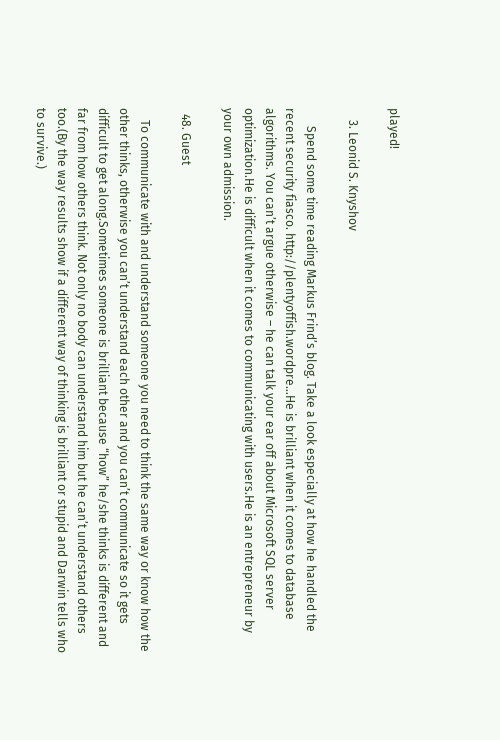played!

    3. Leonid S. Knyshov

      Spend some time reading Markus Frind’s blog. Take a look especially at how he handled the recent security fiasco. http://plentyoffish.wordpre…He is brilliant when it comes to database algorithms. You can’t argue otherwise – he can talk your ear off about Microsoft SQL server optimization.He is difficult when it comes to communicating with users.He is an entrepreneur by your own admission.

  48. Guest

    To communicate with and understand someone you need to think the same way or know how the other thinks, otherwise you can’t understand each other and you can’t communicate so it gets difficult to get along.Sometimes someone is brilliant because “how” he/she thinks is different and far from how others think. Not only no body can understand him but he can’t understand others too.(By the way results show if a different way of thinking is brilliant or stupid and Darwin tells who to survive.)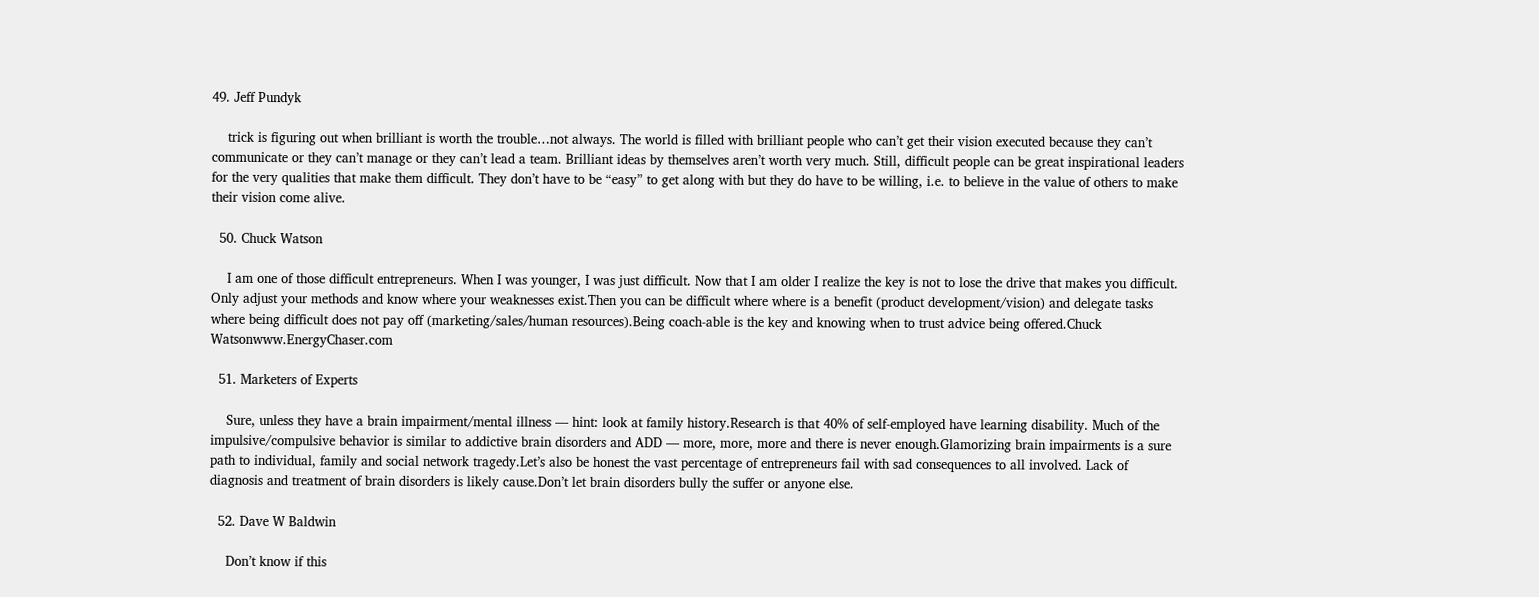49. Jeff Pundyk

    trick is figuring out when brilliant is worth the trouble…not always. The world is filled with brilliant people who can’t get their vision executed because they can’t communicate or they can’t manage or they can’t lead a team. Brilliant ideas by themselves aren’t worth very much. Still, difficult people can be great inspirational leaders for the very qualities that make them difficult. They don’t have to be “easy” to get along with but they do have to be willing, i.e. to believe in the value of others to make their vision come alive.

  50. Chuck Watson

    I am one of those difficult entrepreneurs. When I was younger, I was just difficult. Now that I am older I realize the key is not to lose the drive that makes you difficult. Only adjust your methods and know where your weaknesses exist.Then you can be difficult where where is a benefit (product development/vision) and delegate tasks where being difficult does not pay off (marketing/sales/human resources).Being coach-able is the key and knowing when to trust advice being offered.Chuck Watsonwww.EnergyChaser.com

  51. Marketers of Experts

    Sure, unless they have a brain impairment/mental illness — hint: look at family history.Research is that 40% of self-employed have learning disability. Much of the impulsive/compulsive behavior is similar to addictive brain disorders and ADD — more, more, more and there is never enough.Glamorizing brain impairments is a sure path to individual, family and social network tragedy.Let’s also be honest the vast percentage of entrepreneurs fail with sad consequences to all involved. Lack of diagnosis and treatment of brain disorders is likely cause.Don’t let brain disorders bully the suffer or anyone else.

  52. Dave W Baldwin

    Don’t know if this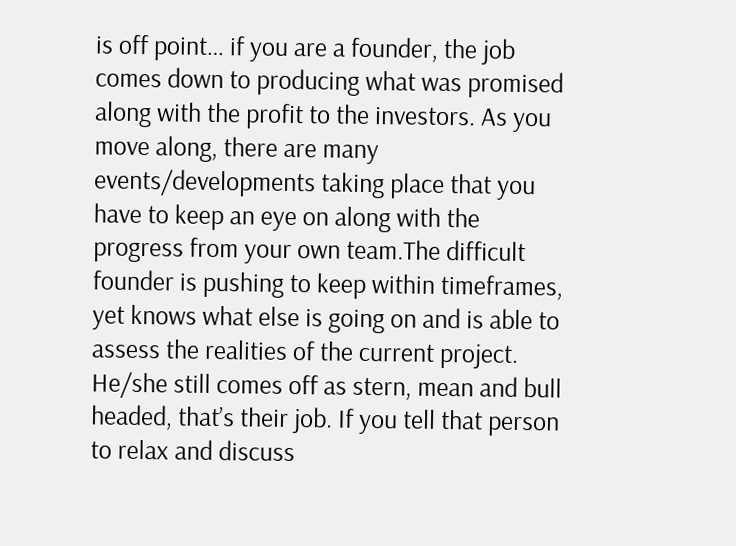is off point… if you are a founder, the job comes down to producing what was promised along with the profit to the investors. As you move along, there are many events/developments taking place that you have to keep an eye on along with the progress from your own team.The difficult founder is pushing to keep within timeframes, yet knows what else is going on and is able to assess the realities of the current project. He/she still comes off as stern, mean and bull headed, that’s their job. If you tell that person to relax and discuss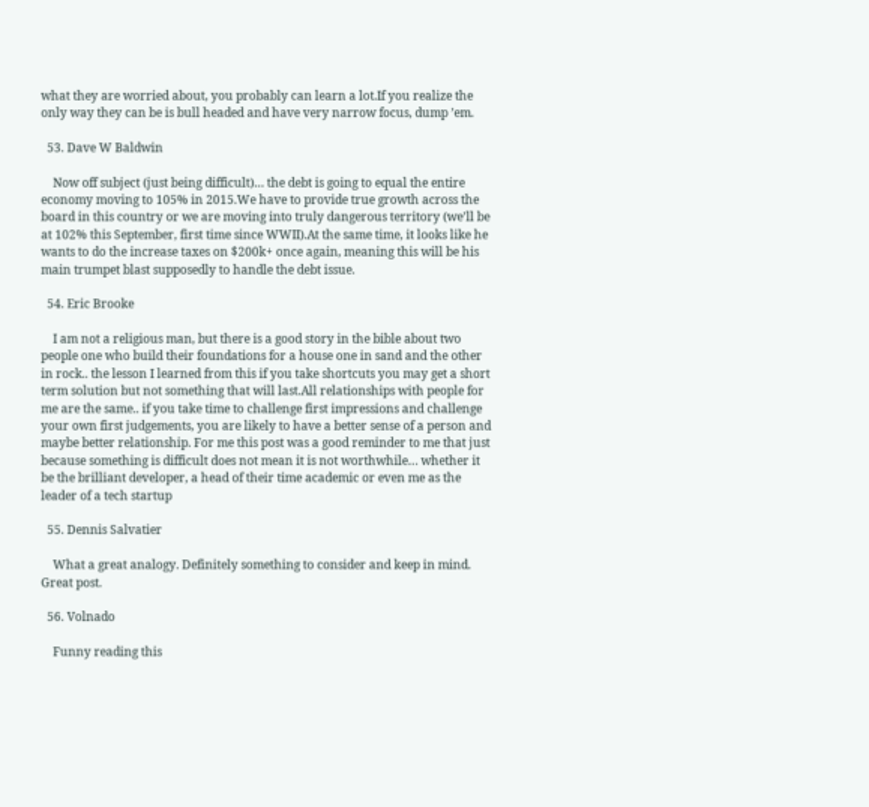what they are worried about, you probably can learn a lot.If you realize the only way they can be is bull headed and have very narrow focus, dump ’em.

  53. Dave W Baldwin

    Now off subject (just being difficult)… the debt is going to equal the entire economy moving to 105% in 2015.We have to provide true growth across the board in this country or we are moving into truly dangerous territory (we’ll be at 102% this September, first time since WWII).At the same time, it looks like he wants to do the increase taxes on $200k+ once again, meaning this will be his main trumpet blast supposedly to handle the debt issue.

  54. Eric Brooke

    I am not a religious man, but there is a good story in the bible about two people one who build their foundations for a house one in sand and the other in rock.. the lesson I learned from this if you take shortcuts you may get a short term solution but not something that will last.All relationships with people for me are the same.. if you take time to challenge first impressions and challenge your own first judgements, you are likely to have a better sense of a person and maybe better relationship. For me this post was a good reminder to me that just because something is difficult does not mean it is not worthwhile… whether it be the brilliant developer, a head of their time academic or even me as the leader of a tech startup

  55. Dennis Salvatier

    What a great analogy. Definitely something to consider and keep in mind. Great post.

  56. Volnado

    Funny reading this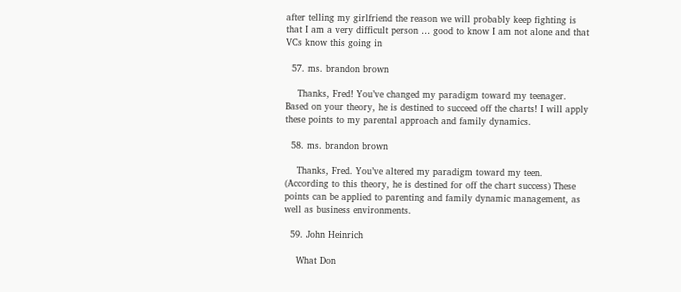after telling my girlfriend the reason we will probably keep fighting is that I am a very difficult person … good to know I am not alone and that VCs know this going in

  57. ms. brandon brown

    Thanks, Fred! You’ve changed my paradigm toward my teenager. Based on your theory, he is destined to succeed off the charts! I will apply these points to my parental approach and family dynamics.

  58. ms. brandon brown

    Thanks, Fred. You’ve altered my paradigm toward my teen. (According to this theory, he is destined for off the chart success) These points can be applied to parenting and family dynamic management, as well as business environments.

  59. John Heinrich

    What Don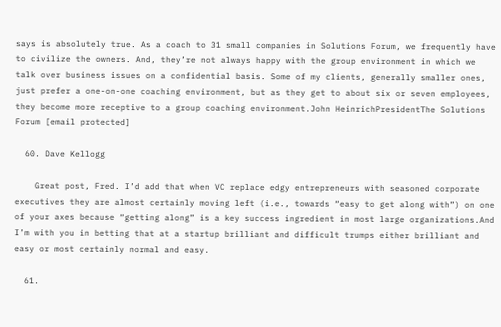says is absolutely true. As a coach to 31 small companies in Solutions Forum, we frequently have to civilize the owners. And, they’re not always happy with the group environment in which we talk over business issues on a confidential basis. Some of my clients, generally smaller ones, just prefer a one-on-one coaching environment, but as they get to about six or seven employees, they become more receptive to a group coaching environment.John HeinrichPresidentThe Solutions Forum [email protected]

  60. Dave Kellogg

    Great post, Fred. I’d add that when VC replace edgy entrepreneurs with seasoned corporate executives they are almost certainly moving left (i.e., towards “easy to get along with”) on one of your axes because “getting along” is a key success ingredient in most large organizations.And I’m with you in betting that at a startup brilliant and difficult trumps either brilliant and easy or most certainly normal and easy.

  61.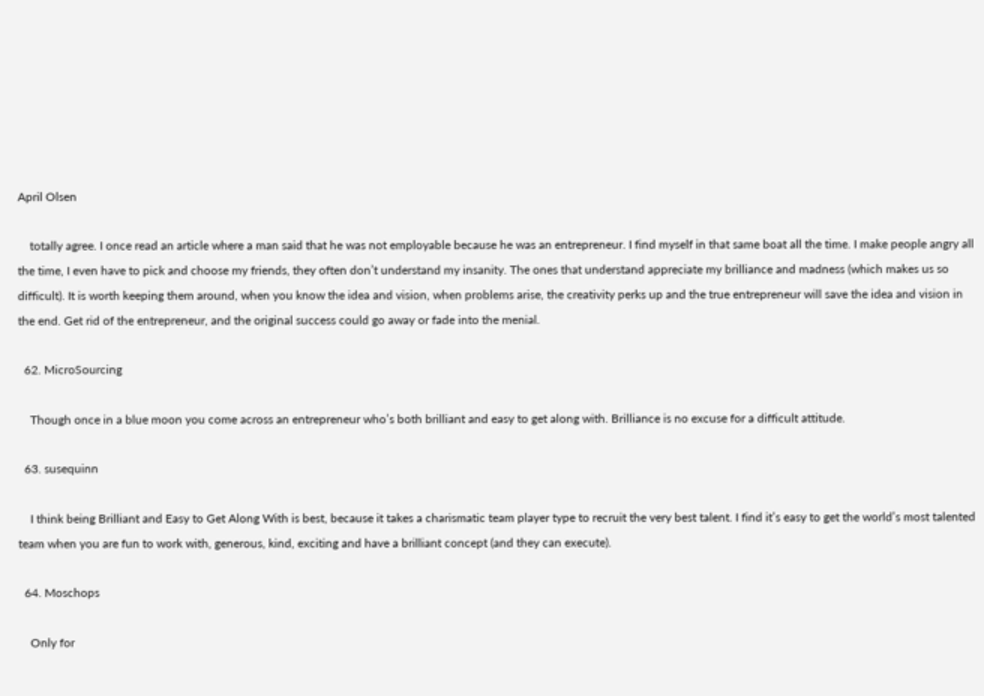April Olsen

    totally agree. I once read an article where a man said that he was not employable because he was an entrepreneur. I find myself in that same boat all the time. I make people angry all the time, I even have to pick and choose my friends, they often don’t understand my insanity. The ones that understand appreciate my brilliance and madness (which makes us so difficult). It is worth keeping them around, when you know the idea and vision, when problems arise, the creativity perks up and the true entrepreneur will save the idea and vision in the end. Get rid of the entrepreneur, and the original success could go away or fade into the menial.

  62. MicroSourcing

    Though once in a blue moon you come across an entrepreneur who’s both brilliant and easy to get along with. Brilliance is no excuse for a difficult attitude.

  63. susequinn

    I think being Brilliant and Easy to Get Along With is best, because it takes a charismatic team player type to recruit the very best talent. I find it’s easy to get the world’s most talented team when you are fun to work with, generous, kind, exciting and have a brilliant concept (and they can execute).

  64. Moschops

    Only for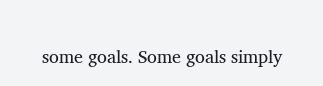some goals. Some goals simply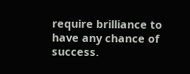require brilliance to have any chance of success.